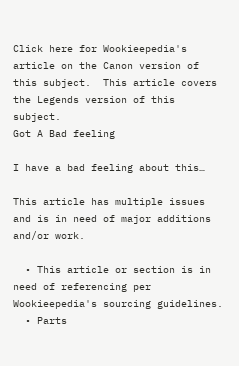Click here for Wookieepedia's article on the Canon version of this subject.  This article covers the Legends version of this subject.
Got A Bad feeling

I have a bad feeling about this…

This article has multiple issues and is in need of major additions and/or work.

  • This article or section is in need of referencing per Wookieepedia's sourcing guidelines.
  • Parts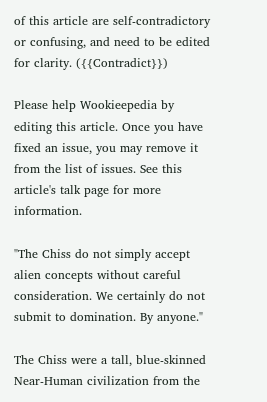of this article are self-contradictory or confusing, and need to be edited for clarity. ({{Contradict}})

Please help Wookieepedia by editing this article. Once you have fixed an issue, you may remove it from the list of issues. See this article's talk page for more information.

"The Chiss do not simply accept alien concepts without careful consideration. We certainly do not submit to domination. By anyone."

The Chiss were a tall, blue-skinned Near-Human civilization from the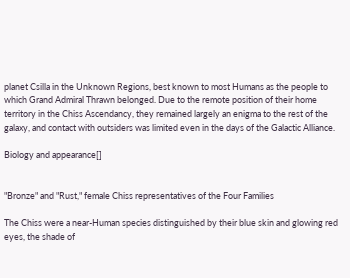planet Csilla in the Unknown Regions, best known to most Humans as the people to which Grand Admiral Thrawn belonged. Due to the remote position of their home territory in the Chiss Ascendancy, they remained largely an enigma to the rest of the galaxy, and contact with outsiders was limited even in the days of the Galactic Alliance.

Biology and appearance[]


"Bronze" and "Rust," female Chiss representatives of the Four Families

The Chiss were a near-Human species distinguished by their blue skin and glowing red eyes, the shade of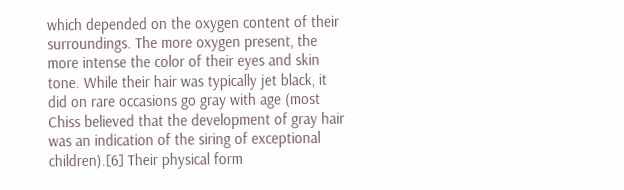which depended on the oxygen content of their surroundings. The more oxygen present, the more intense the color of their eyes and skin tone. While their hair was typically jet black, it did on rare occasions go gray with age (most Chiss believed that the development of gray hair was an indication of the siring of exceptional children).[6] Their physical form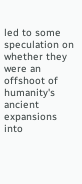led to some speculation on whether they were an offshoot of humanity's ancient expansions into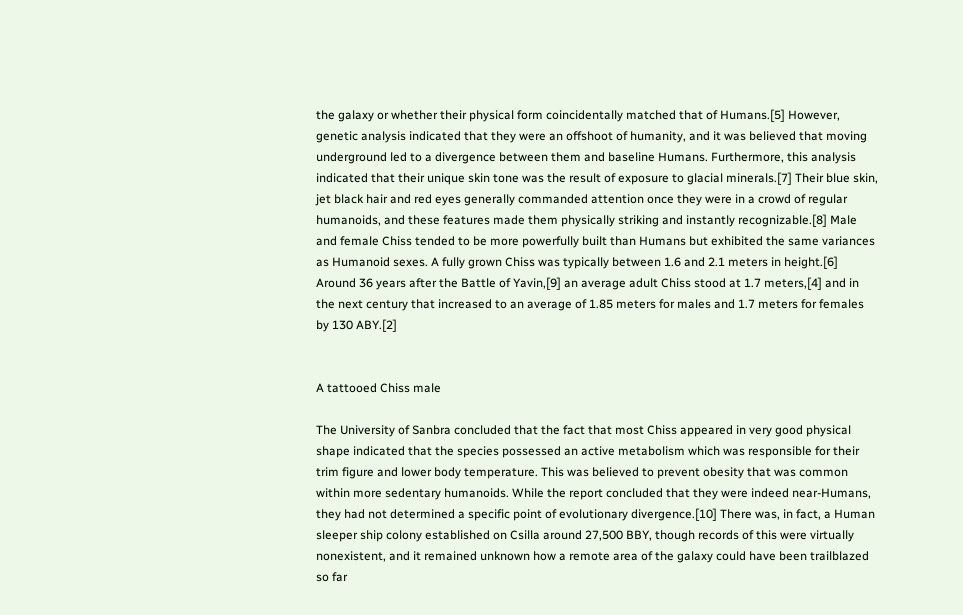the galaxy or whether their physical form coincidentally matched that of Humans.[5] However, genetic analysis indicated that they were an offshoot of humanity, and it was believed that moving underground led to a divergence between them and baseline Humans. Furthermore, this analysis indicated that their unique skin tone was the result of exposure to glacial minerals.[7] Their blue skin, jet black hair and red eyes generally commanded attention once they were in a crowd of regular humanoids, and these features made them physically striking and instantly recognizable.[8] Male and female Chiss tended to be more powerfully built than Humans but exhibited the same variances as Humanoid sexes. A fully grown Chiss was typically between 1.6 and 2.1 meters in height.[6] Around 36 years after the Battle of Yavin,[9] an average adult Chiss stood at 1.7 meters,[4] and in the next century that increased to an average of 1.85 meters for males and 1.7 meters for females by 130 ABY.[2]


A tattooed Chiss male

The University of Sanbra concluded that the fact that most Chiss appeared in very good physical shape indicated that the species possessed an active metabolism which was responsible for their trim figure and lower body temperature. This was believed to prevent obesity that was common within more sedentary humanoids. While the report concluded that they were indeed near-Humans, they had not determined a specific point of evolutionary divergence.[10] There was, in fact, a Human sleeper ship colony established on Csilla around 27,500 BBY, though records of this were virtually nonexistent, and it remained unknown how a remote area of the galaxy could have been trailblazed so far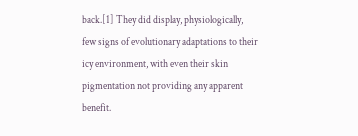back.[1] They did display, physiologically, few signs of evolutionary adaptations to their icy environment, with even their skin pigmentation not providing any apparent benefit.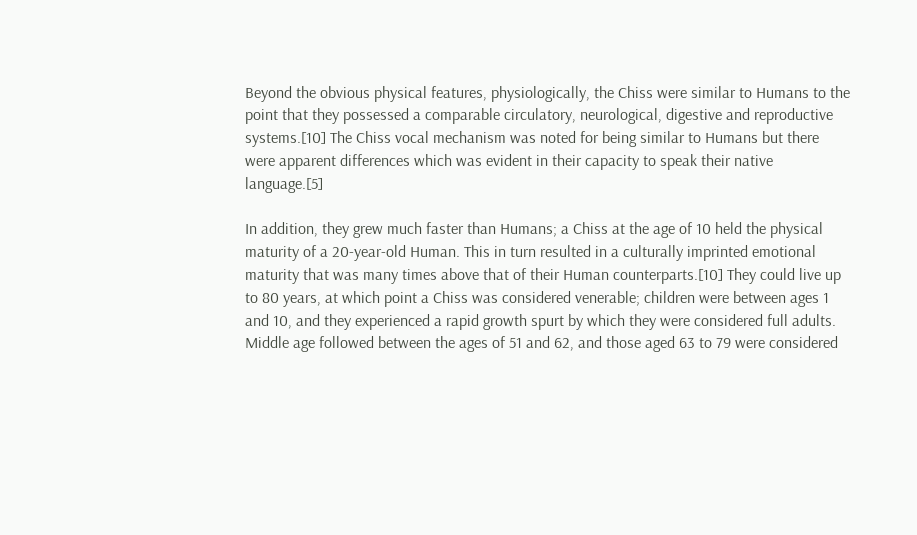Beyond the obvious physical features, physiologically, the Chiss were similar to Humans to the point that they possessed a comparable circulatory, neurological, digestive and reproductive systems.[10] The Chiss vocal mechanism was noted for being similar to Humans but there were apparent differences which was evident in their capacity to speak their native language.[5]

In addition, they grew much faster than Humans; a Chiss at the age of 10 held the physical maturity of a 20-year-old Human. This in turn resulted in a culturally imprinted emotional maturity that was many times above that of their Human counterparts.[10] They could live up to 80 years, at which point a Chiss was considered venerable; children were between ages 1 and 10, and they experienced a rapid growth spurt by which they were considered full adults. Middle age followed between the ages of 51 and 62, and those aged 63 to 79 were considered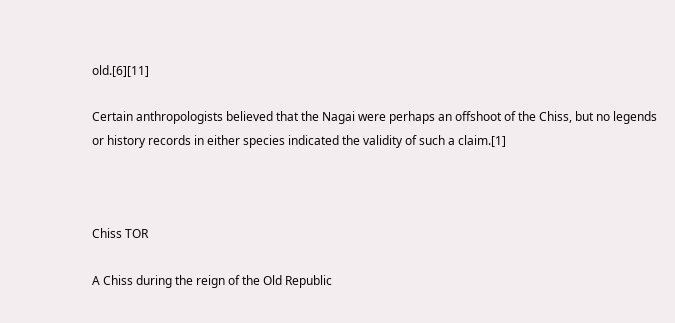old.[6][11]

Certain anthropologists believed that the Nagai were perhaps an offshoot of the Chiss, but no legends or history records in either species indicated the validity of such a claim.[1]



Chiss TOR

A Chiss during the reign of the Old Republic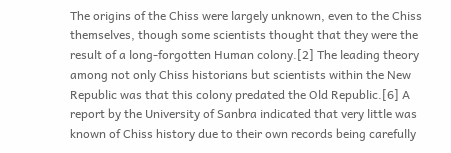The origins of the Chiss were largely unknown, even to the Chiss themselves, though some scientists thought that they were the result of a long-forgotten Human colony.[2] The leading theory among not only Chiss historians but scientists within the New Republic was that this colony predated the Old Republic.[6] A report by the University of Sanbra indicated that very little was known of Chiss history due to their own records being carefully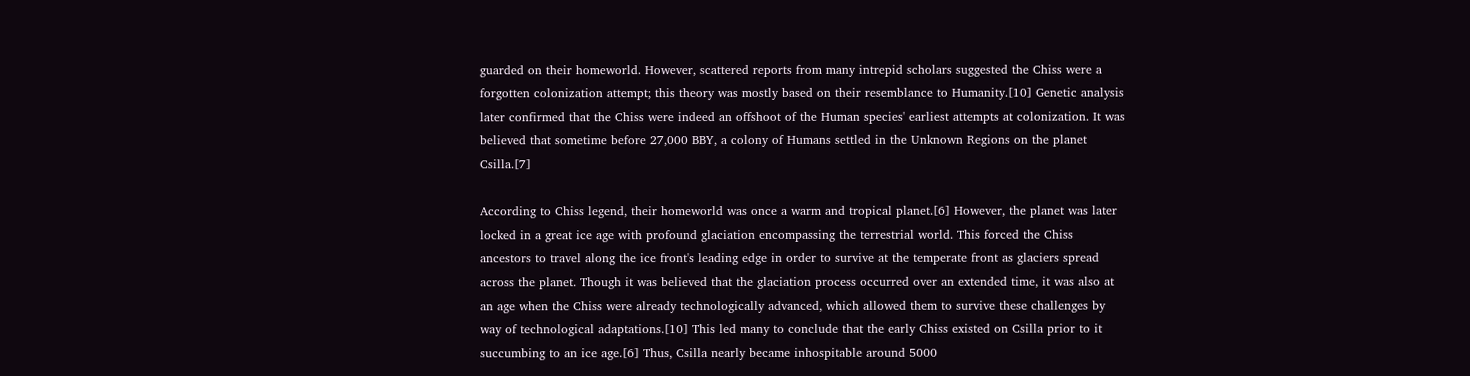guarded on their homeworld. However, scattered reports from many intrepid scholars suggested the Chiss were a forgotten colonization attempt; this theory was mostly based on their resemblance to Humanity.[10] Genetic analysis later confirmed that the Chiss were indeed an offshoot of the Human species' earliest attempts at colonization. It was believed that sometime before 27,000 BBY, a colony of Humans settled in the Unknown Regions on the planet Csilla.[7]

According to Chiss legend, their homeworld was once a warm and tropical planet.[6] However, the planet was later locked in a great ice age with profound glaciation encompassing the terrestrial world. This forced the Chiss ancestors to travel along the ice front's leading edge in order to survive at the temperate front as glaciers spread across the planet. Though it was believed that the glaciation process occurred over an extended time, it was also at an age when the Chiss were already technologically advanced, which allowed them to survive these challenges by way of technological adaptations.[10] This led many to conclude that the early Chiss existed on Csilla prior to it succumbing to an ice age.[6] Thus, Csilla nearly became inhospitable around 5000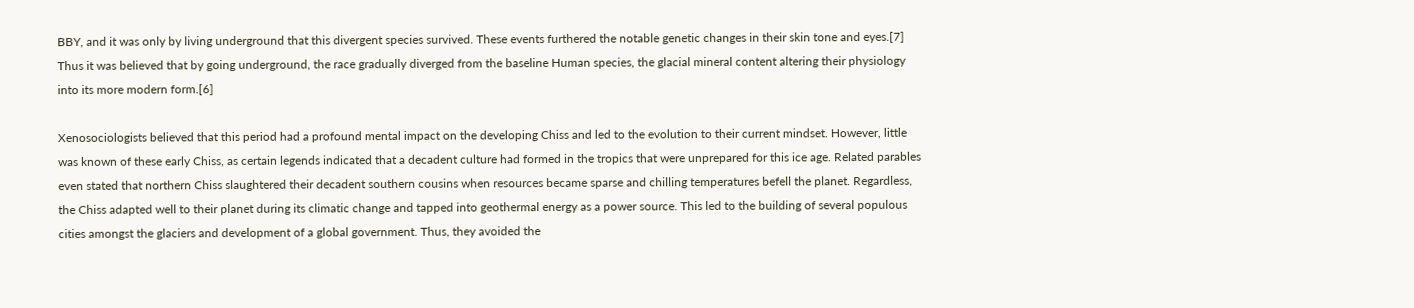BBY, and it was only by living underground that this divergent species survived. These events furthered the notable genetic changes in their skin tone and eyes.[7] Thus it was believed that by going underground, the race gradually diverged from the baseline Human species, the glacial mineral content altering their physiology into its more modern form.[6]

Xenosociologists believed that this period had a profound mental impact on the developing Chiss and led to the evolution to their current mindset. However, little was known of these early Chiss, as certain legends indicated that a decadent culture had formed in the tropics that were unprepared for this ice age. Related parables even stated that northern Chiss slaughtered their decadent southern cousins when resources became sparse and chilling temperatures befell the planet. Regardless, the Chiss adapted well to their planet during its climatic change and tapped into geothermal energy as a power source. This led to the building of several populous cities amongst the glaciers and development of a global government. Thus, they avoided the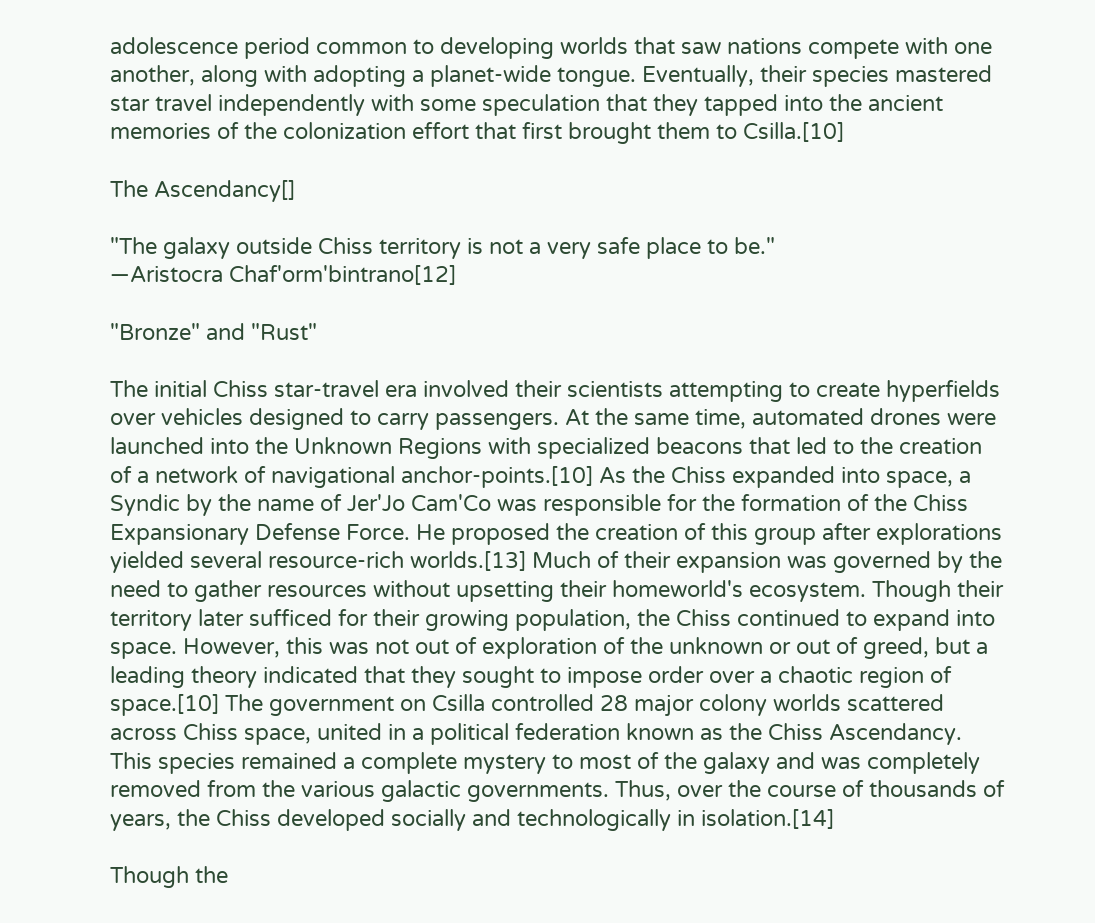adolescence period common to developing worlds that saw nations compete with one another, along with adopting a planet-wide tongue. Eventually, their species mastered star travel independently with some speculation that they tapped into the ancient memories of the colonization effort that first brought them to Csilla.[10]

The Ascendancy[]

"The galaxy outside Chiss territory is not a very safe place to be."
―Aristocra Chaf'orm'bintrano[12]

"Bronze" and "Rust"

The initial Chiss star-travel era involved their scientists attempting to create hyperfields over vehicles designed to carry passengers. At the same time, automated drones were launched into the Unknown Regions with specialized beacons that led to the creation of a network of navigational anchor-points.[10] As the Chiss expanded into space, a Syndic by the name of Jer'Jo Cam'Co was responsible for the formation of the Chiss Expansionary Defense Force. He proposed the creation of this group after explorations yielded several resource-rich worlds.[13] Much of their expansion was governed by the need to gather resources without upsetting their homeworld's ecosystem. Though their territory later sufficed for their growing population, the Chiss continued to expand into space. However, this was not out of exploration of the unknown or out of greed, but a leading theory indicated that they sought to impose order over a chaotic region of space.[10] The government on Csilla controlled 28 major colony worlds scattered across Chiss space, united in a political federation known as the Chiss Ascendancy. This species remained a complete mystery to most of the galaxy and was completely removed from the various galactic governments. Thus, over the course of thousands of years, the Chiss developed socially and technologically in isolation.[14]

Though the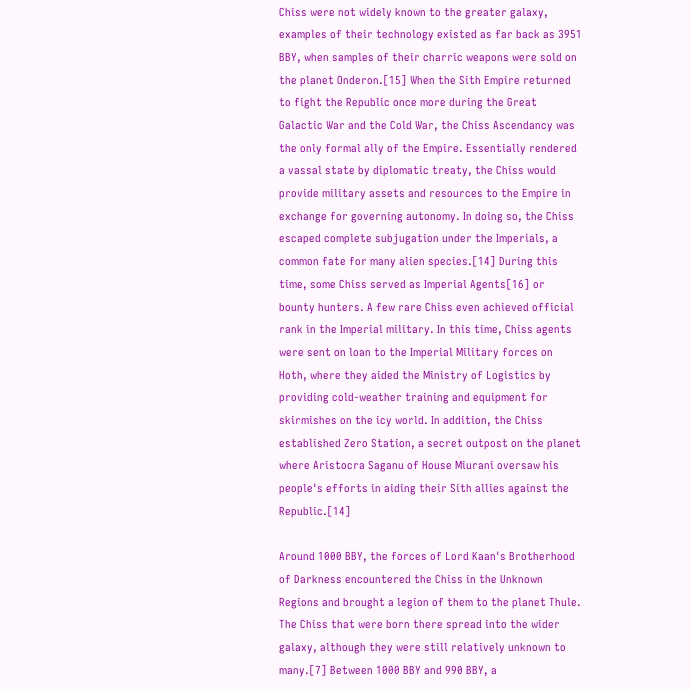Chiss were not widely known to the greater galaxy, examples of their technology existed as far back as 3951 BBY, when samples of their charric weapons were sold on the planet Onderon.[15] When the Sith Empire returned to fight the Republic once more during the Great Galactic War and the Cold War, the Chiss Ascendancy was the only formal ally of the Empire. Essentially rendered a vassal state by diplomatic treaty, the Chiss would provide military assets and resources to the Empire in exchange for governing autonomy. In doing so, the Chiss escaped complete subjugation under the Imperials, a common fate for many alien species.[14] During this time, some Chiss served as Imperial Agents[16] or bounty hunters. A few rare Chiss even achieved official rank in the Imperial military. In this time, Chiss agents were sent on loan to the Imperial Military forces on Hoth, where they aided the Ministry of Logistics by providing cold-weather training and equipment for skirmishes on the icy world. In addition, the Chiss established Zero Station, a secret outpost on the planet where Aristocra Saganu of House Miurani oversaw his people's efforts in aiding their Sith allies against the Republic.[14]

Around 1000 BBY, the forces of Lord Kaan's Brotherhood of Darkness encountered the Chiss in the Unknown Regions and brought a legion of them to the planet Thule. The Chiss that were born there spread into the wider galaxy, although they were still relatively unknown to many.[7] Between 1000 BBY and 990 BBY, a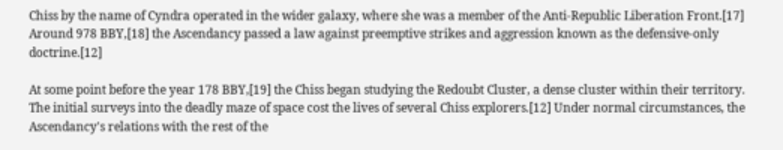Chiss by the name of Cyndra operated in the wider galaxy, where she was a member of the Anti-Republic Liberation Front.[17] Around 978 BBY,[18] the Ascendancy passed a law against preemptive strikes and aggression known as the defensive-only doctrine.[12]

At some point before the year 178 BBY,[19] the Chiss began studying the Redoubt Cluster, a dense cluster within their territory. The initial surveys into the deadly maze of space cost the lives of several Chiss explorers.[12] Under normal circumstances, the Ascendancy's relations with the rest of the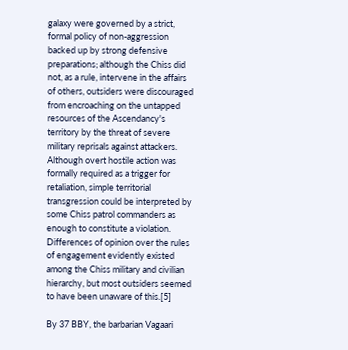galaxy were governed by a strict, formal policy of non-aggression backed up by strong defensive preparations; although the Chiss did not, as a rule, intervene in the affairs of others, outsiders were discouraged from encroaching on the untapped resources of the Ascendancy's territory by the threat of severe military reprisals against attackers. Although overt hostile action was formally required as a trigger for retaliation, simple territorial transgression could be interpreted by some Chiss patrol commanders as enough to constitute a violation. Differences of opinion over the rules of engagement evidently existed among the Chiss military and civilian hierarchy, but most outsiders seemed to have been unaware of this.[5]

By 37 BBY, the barbarian Vagaari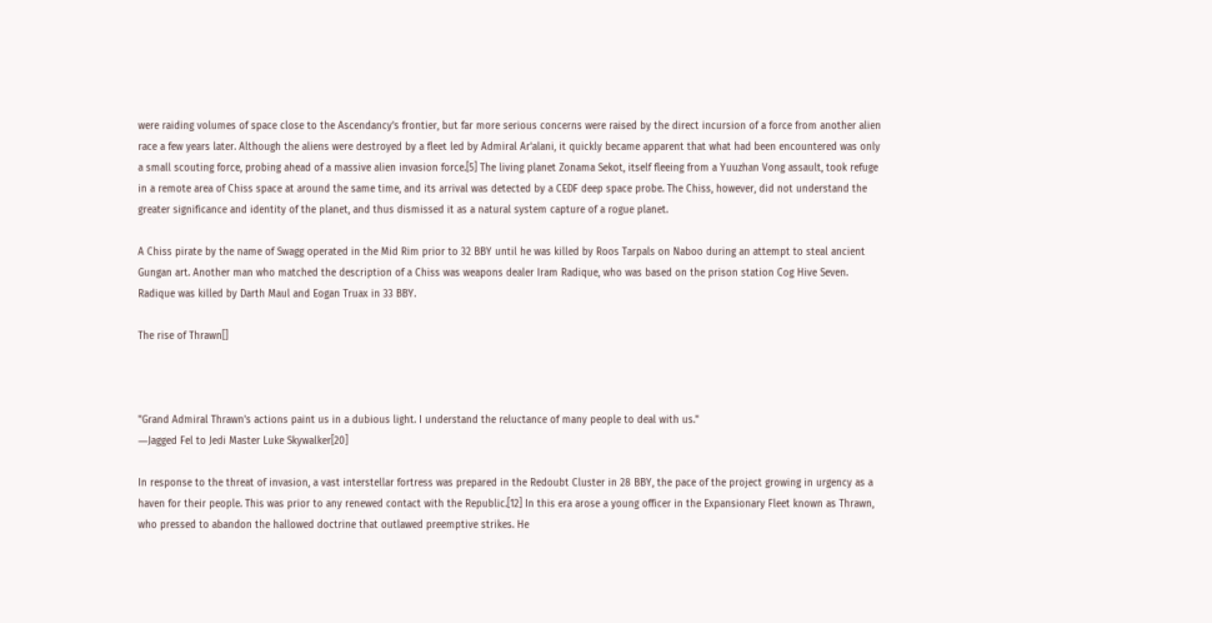were raiding volumes of space close to the Ascendancy's frontier, but far more serious concerns were raised by the direct incursion of a force from another alien race a few years later. Although the aliens were destroyed by a fleet led by Admiral Ar'alani, it quickly became apparent that what had been encountered was only a small scouting force, probing ahead of a massive alien invasion force.[5] The living planet Zonama Sekot, itself fleeing from a Yuuzhan Vong assault, took refuge in a remote area of Chiss space at around the same time, and its arrival was detected by a CEDF deep space probe. The Chiss, however, did not understand the greater significance and identity of the planet, and thus dismissed it as a natural system capture of a rogue planet.

A Chiss pirate by the name of Swagg operated in the Mid Rim prior to 32 BBY until he was killed by Roos Tarpals on Naboo during an attempt to steal ancient Gungan art. Another man who matched the description of a Chiss was weapons dealer Iram Radique, who was based on the prison station Cog Hive Seven. Radique was killed by Darth Maul and Eogan Truax in 33 BBY.

The rise of Thrawn[]



"Grand Admiral Thrawn's actions paint us in a dubious light. I understand the reluctance of many people to deal with us."
―Jagged Fel to Jedi Master Luke Skywalker[20]

In response to the threat of invasion, a vast interstellar fortress was prepared in the Redoubt Cluster in 28 BBY, the pace of the project growing in urgency as a haven for their people. This was prior to any renewed contact with the Republic.[12] In this era arose a young officer in the Expansionary Fleet known as Thrawn, who pressed to abandon the hallowed doctrine that outlawed preemptive strikes. He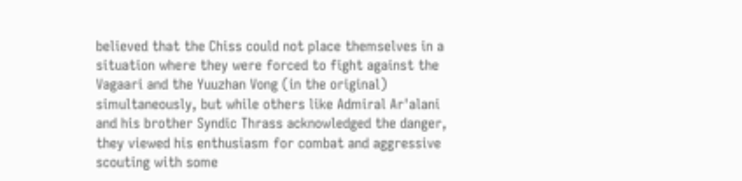believed that the Chiss could not place themselves in a situation where they were forced to fight against the Vagaari and the Yuuzhan Vong (in the original) simultaneously, but while others like Admiral Ar'alani and his brother Syndic Thrass acknowledged the danger, they viewed his enthusiasm for combat and aggressive scouting with some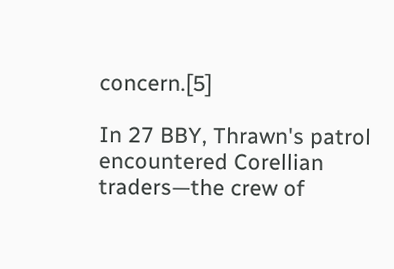concern.[5]

In 27 BBY, Thrawn's patrol encountered Corellian traders—the crew of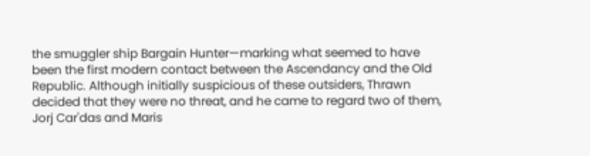the smuggler ship Bargain Hunter—marking what seemed to have been the first modern contact between the Ascendancy and the Old Republic. Although initially suspicious of these outsiders, Thrawn decided that they were no threat, and he came to regard two of them, Jorj Car'das and Maris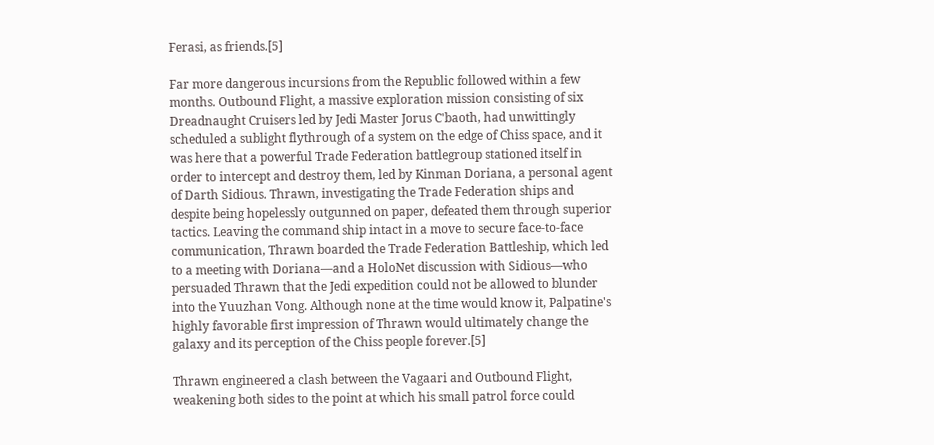Ferasi, as friends.[5]

Far more dangerous incursions from the Republic followed within a few months. Outbound Flight, a massive exploration mission consisting of six Dreadnaught Cruisers led by Jedi Master Jorus C'baoth, had unwittingly scheduled a sublight flythrough of a system on the edge of Chiss space, and it was here that a powerful Trade Federation battlegroup stationed itself in order to intercept and destroy them, led by Kinman Doriana, a personal agent of Darth Sidious. Thrawn, investigating the Trade Federation ships and despite being hopelessly outgunned on paper, defeated them through superior tactics. Leaving the command ship intact in a move to secure face-to-face communication, Thrawn boarded the Trade Federation Battleship, which led to a meeting with Doriana—and a HoloNet discussion with Sidious—who persuaded Thrawn that the Jedi expedition could not be allowed to blunder into the Yuuzhan Vong. Although none at the time would know it, Palpatine's highly favorable first impression of Thrawn would ultimately change the galaxy and its perception of the Chiss people forever.[5]

Thrawn engineered a clash between the Vagaari and Outbound Flight, weakening both sides to the point at which his small patrol force could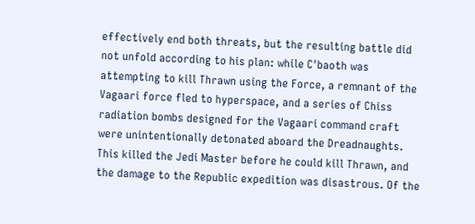effectively end both threats, but the resulting battle did not unfold according to his plan: while C'baoth was attempting to kill Thrawn using the Force, a remnant of the Vagaari force fled to hyperspace, and a series of Chiss radiation bombs designed for the Vagaari command craft were unintentionally detonated aboard the Dreadnaughts. This killed the Jedi Master before he could kill Thrawn, and the damage to the Republic expedition was disastrous. Of the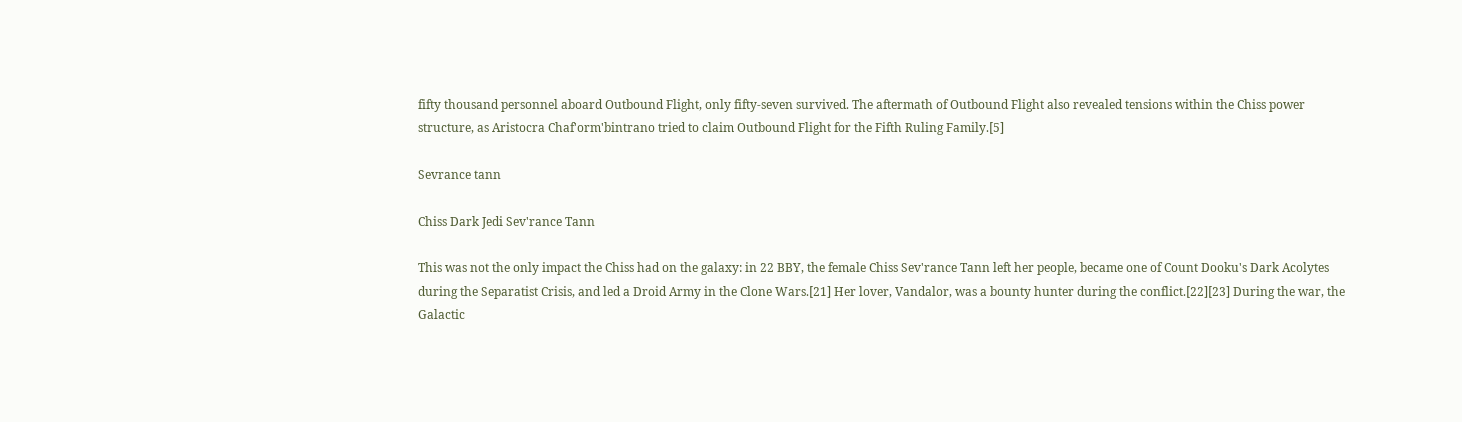fifty thousand personnel aboard Outbound Flight, only fifty-seven survived. The aftermath of Outbound Flight also revealed tensions within the Chiss power structure, as Aristocra Chaf'orm'bintrano tried to claim Outbound Flight for the Fifth Ruling Family.[5]

Sevrance tann

Chiss Dark Jedi Sev'rance Tann

This was not the only impact the Chiss had on the galaxy: in 22 BBY, the female Chiss Sev'rance Tann left her people, became one of Count Dooku's Dark Acolytes during the Separatist Crisis, and led a Droid Army in the Clone Wars.[21] Her lover, Vandalor, was a bounty hunter during the conflict.[22][23] During the war, the Galactic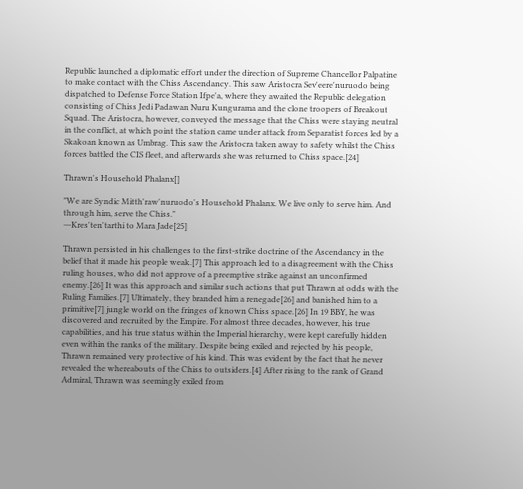Republic launched a diplomatic effort under the direction of Supreme Chancellor Palpatine to make contact with the Chiss Ascendancy. This saw Aristocra Sev'eere'nuruodo being dispatched to Defense Force Station Ifpe'a, where they awaited the Republic delegation consisting of Chiss Jedi Padawan Nuru Kungurama and the clone troopers of Breakout Squad. The Aristocra, however, conveyed the message that the Chiss were staying neutral in the conflict, at which point the station came under attack from Separatist forces led by a Skakoan known as Umbrag. This saw the Aristocra taken away to safety whilst the Chiss forces battled the CIS fleet, and afterwards she was returned to Chiss space.[24]

Thrawn's Household Phalanx[]

"We are Syndic Mitth'raw'nuruodo's Household Phalanx. We live only to serve him. And through him, serve the Chiss."
―Kres'ten'tarthi to Mara Jade[25]

Thrawn persisted in his challenges to the first-strike doctrine of the Ascendancy in the belief that it made his people weak.[7] This approach led to a disagreement with the Chiss ruling houses, who did not approve of a preemptive strike against an unconfirmed enemy.[26] It was this approach and similar such actions that put Thrawn at odds with the Ruling Families.[7] Ultimately, they branded him a renegade[26] and banished him to a primitive[7] jungle world on the fringes of known Chiss space.[26] In 19 BBY, he was discovered and recruited by the Empire. For almost three decades, however, his true capabilities, and his true status within the Imperial hierarchy, were kept carefully hidden even within the ranks of the military. Despite being exiled and rejected by his people, Thrawn remained very protective of his kind. This was evident by the fact that he never revealed the whereabouts of the Chiss to outsiders.[4] After rising to the rank of Grand Admiral, Thrawn was seemingly exiled from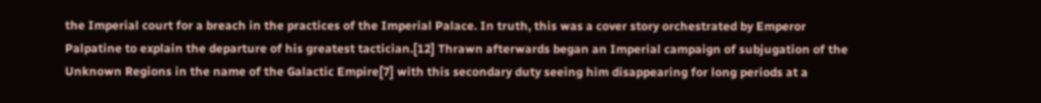the Imperial court for a breach in the practices of the Imperial Palace. In truth, this was a cover story orchestrated by Emperor Palpatine to explain the departure of his greatest tactician.[12] Thrawn afterwards began an Imperial campaign of subjugation of the Unknown Regions in the name of the Galactic Empire[7] with this secondary duty seeing him disappearing for long periods at a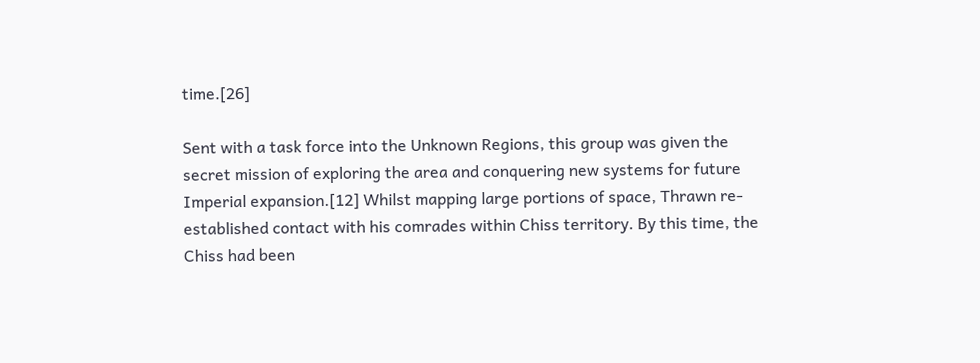time.[26]

Sent with a task force into the Unknown Regions, this group was given the secret mission of exploring the area and conquering new systems for future Imperial expansion.[12] Whilst mapping large portions of space, Thrawn re-established contact with his comrades within Chiss territory. By this time, the Chiss had been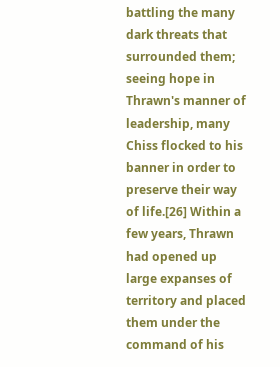battling the many dark threats that surrounded them; seeing hope in Thrawn's manner of leadership, many Chiss flocked to his banner in order to preserve their way of life.[26] Within a few years, Thrawn had opened up large expanses of territory and placed them under the command of his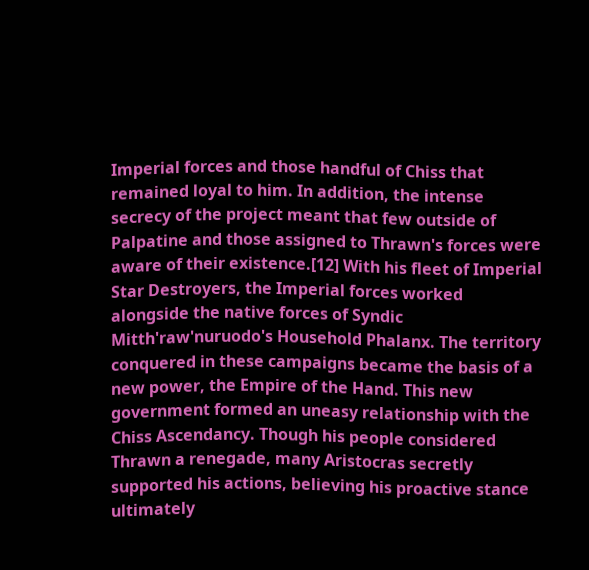Imperial forces and those handful of Chiss that remained loyal to him. In addition, the intense secrecy of the project meant that few outside of Palpatine and those assigned to Thrawn's forces were aware of their existence.[12] With his fleet of Imperial Star Destroyers, the Imperial forces worked alongside the native forces of Syndic Mitth'raw'nuruodo's Household Phalanx. The territory conquered in these campaigns became the basis of a new power, the Empire of the Hand. This new government formed an uneasy relationship with the Chiss Ascendancy. Though his people considered Thrawn a renegade, many Aristocras secretly supported his actions, believing his proactive stance ultimately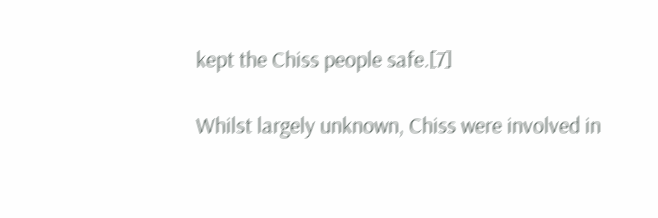kept the Chiss people safe.[7]

Whilst largely unknown, Chiss were involved in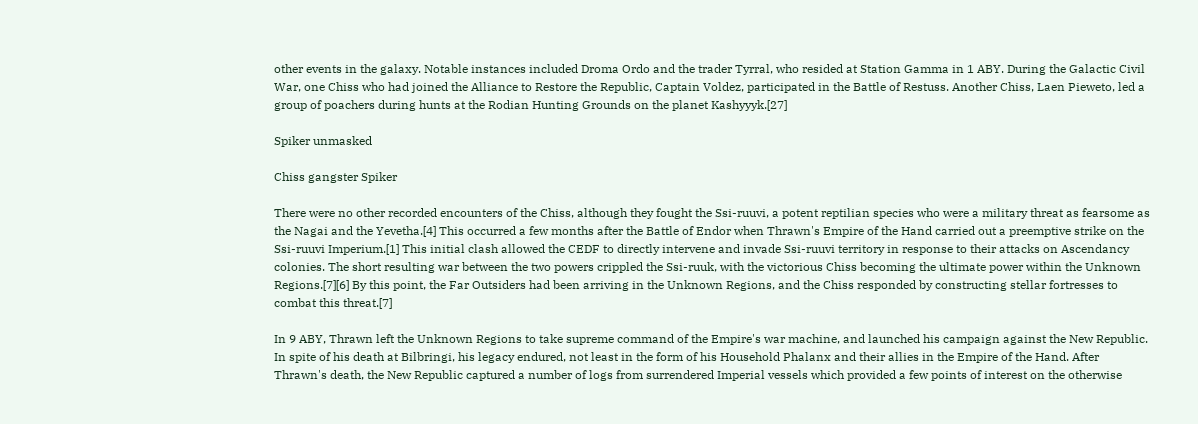other events in the galaxy. Notable instances included Droma Ordo and the trader Tyrral, who resided at Station Gamma in 1 ABY. During the Galactic Civil War, one Chiss who had joined the Alliance to Restore the Republic, Captain Voldez, participated in the Battle of Restuss. Another Chiss, Laen Pieweto, led a group of poachers during hunts at the Rodian Hunting Grounds on the planet Kashyyyk.[27]

Spiker unmasked

Chiss gangster Spiker

There were no other recorded encounters of the Chiss, although they fought the Ssi-ruuvi, a potent reptilian species who were a military threat as fearsome as the Nagai and the Yevetha.[4] This occurred a few months after the Battle of Endor when Thrawn's Empire of the Hand carried out a preemptive strike on the Ssi-ruuvi Imperium.[1] This initial clash allowed the CEDF to directly intervene and invade Ssi-ruuvi territory in response to their attacks on Ascendancy colonies. The short resulting war between the two powers crippled the Ssi-ruuk, with the victorious Chiss becoming the ultimate power within the Unknown Regions.[7][6] By this point, the Far Outsiders had been arriving in the Unknown Regions, and the Chiss responded by constructing stellar fortresses to combat this threat.[7]

In 9 ABY, Thrawn left the Unknown Regions to take supreme command of the Empire's war machine, and launched his campaign against the New Republic. In spite of his death at Bilbringi, his legacy endured, not least in the form of his Household Phalanx and their allies in the Empire of the Hand. After Thrawn's death, the New Republic captured a number of logs from surrendered Imperial vessels which provided a few points of interest on the otherwise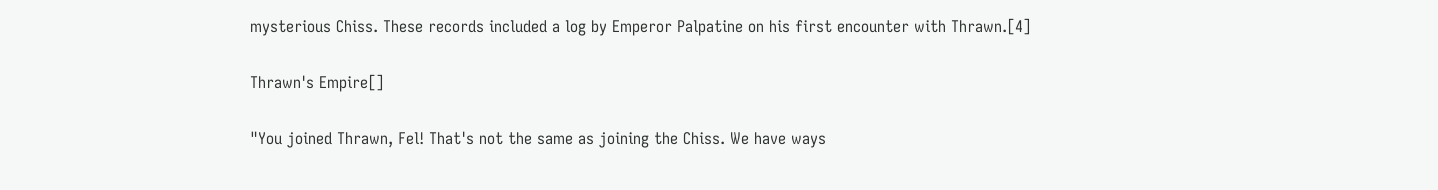mysterious Chiss. These records included a log by Emperor Palpatine on his first encounter with Thrawn.[4]

Thrawn's Empire[]

"You joined Thrawn, Fel! That's not the same as joining the Chiss. We have ways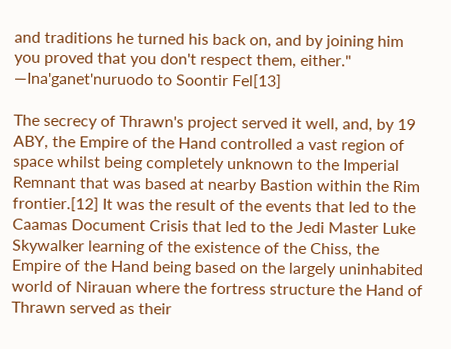and traditions he turned his back on, and by joining him you proved that you don't respect them, either."
―Ina'ganet'nuruodo to Soontir Fel[13]

The secrecy of Thrawn's project served it well, and, by 19 ABY, the Empire of the Hand controlled a vast region of space whilst being completely unknown to the Imperial Remnant that was based at nearby Bastion within the Rim frontier.[12] It was the result of the events that led to the Caamas Document Crisis that led to the Jedi Master Luke Skywalker learning of the existence of the Chiss, the Empire of the Hand being based on the largely uninhabited world of Nirauan where the fortress structure the Hand of Thrawn served as their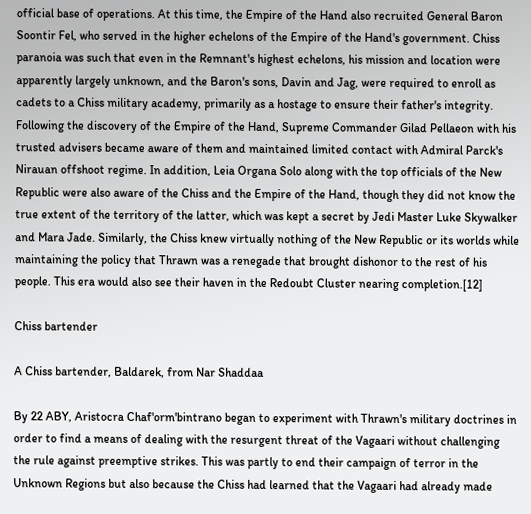official base of operations. At this time, the Empire of the Hand also recruited General Baron Soontir Fel, who served in the higher echelons of the Empire of the Hand's government. Chiss paranoia was such that even in the Remnant's highest echelons, his mission and location were apparently largely unknown, and the Baron's sons, Davin and Jag, were required to enroll as cadets to a Chiss military academy, primarily as a hostage to ensure their father's integrity. Following the discovery of the Empire of the Hand, Supreme Commander Gilad Pellaeon with his trusted advisers became aware of them and maintained limited contact with Admiral Parck's Nirauan offshoot regime. In addition, Leia Organa Solo along with the top officials of the New Republic were also aware of the Chiss and the Empire of the Hand, though they did not know the true extent of the territory of the latter, which was kept a secret by Jedi Master Luke Skywalker and Mara Jade. Similarly, the Chiss knew virtually nothing of the New Republic or its worlds while maintaining the policy that Thrawn was a renegade that brought dishonor to the rest of his people. This era would also see their haven in the Redoubt Cluster nearing completion.[12]

Chiss bartender

A Chiss bartender, Baldarek, from Nar Shaddaa

By 22 ABY, Aristocra Chaf'orm'bintrano began to experiment with Thrawn's military doctrines in order to find a means of dealing with the resurgent threat of the Vagaari without challenging the rule against preemptive strikes. This was partly to end their campaign of terror in the Unknown Regions but also because the Chiss had learned that the Vagaari had already made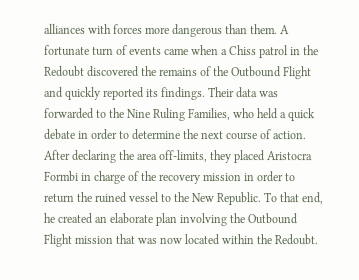alliances with forces more dangerous than them. A fortunate turn of events came when a Chiss patrol in the Redoubt discovered the remains of the Outbound Flight and quickly reported its findings. Their data was forwarded to the Nine Ruling Families, who held a quick debate in order to determine the next course of action. After declaring the area off-limits, they placed Aristocra Formbi in charge of the recovery mission in order to return the ruined vessel to the New Republic. To that end, he created an elaborate plan involving the Outbound Flight mission that was now located within the Redoubt.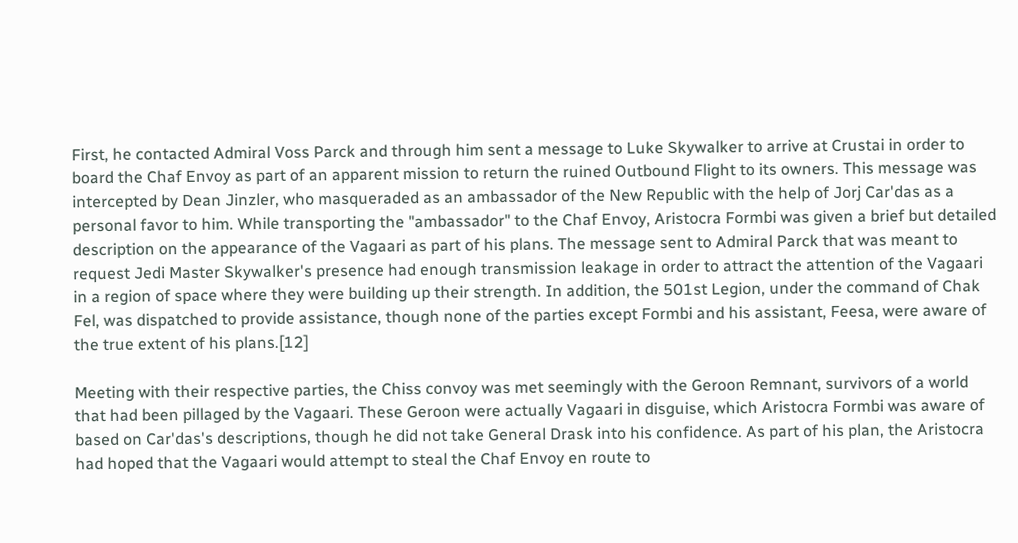First, he contacted Admiral Voss Parck and through him sent a message to Luke Skywalker to arrive at Crustai in order to board the Chaf Envoy as part of an apparent mission to return the ruined Outbound Flight to its owners. This message was intercepted by Dean Jinzler, who masqueraded as an ambassador of the New Republic with the help of Jorj Car'das as a personal favor to him. While transporting the "ambassador" to the Chaf Envoy, Aristocra Formbi was given a brief but detailed description on the appearance of the Vagaari as part of his plans. The message sent to Admiral Parck that was meant to request Jedi Master Skywalker's presence had enough transmission leakage in order to attract the attention of the Vagaari in a region of space where they were building up their strength. In addition, the 501st Legion, under the command of Chak Fel, was dispatched to provide assistance, though none of the parties except Formbi and his assistant, Feesa, were aware of the true extent of his plans.[12]

Meeting with their respective parties, the Chiss convoy was met seemingly with the Geroon Remnant, survivors of a world that had been pillaged by the Vagaari. These Geroon were actually Vagaari in disguise, which Aristocra Formbi was aware of based on Car'das's descriptions, though he did not take General Drask into his confidence. As part of his plan, the Aristocra had hoped that the Vagaari would attempt to steal the Chaf Envoy en route to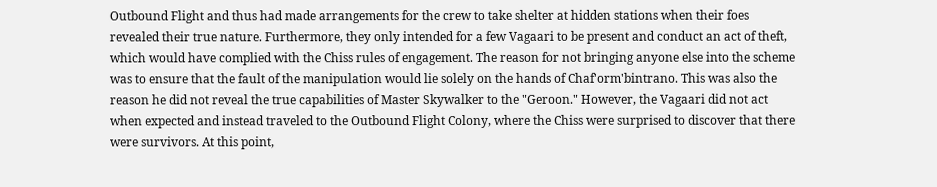Outbound Flight and thus had made arrangements for the crew to take shelter at hidden stations when their foes revealed their true nature. Furthermore, they only intended for a few Vagaari to be present and conduct an act of theft, which would have complied with the Chiss rules of engagement. The reason for not bringing anyone else into the scheme was to ensure that the fault of the manipulation would lie solely on the hands of Chaf'orm'bintrano. This was also the reason he did not reveal the true capabilities of Master Skywalker to the "Geroon." However, the Vagaari did not act when expected and instead traveled to the Outbound Flight Colony, where the Chiss were surprised to discover that there were survivors. At this point,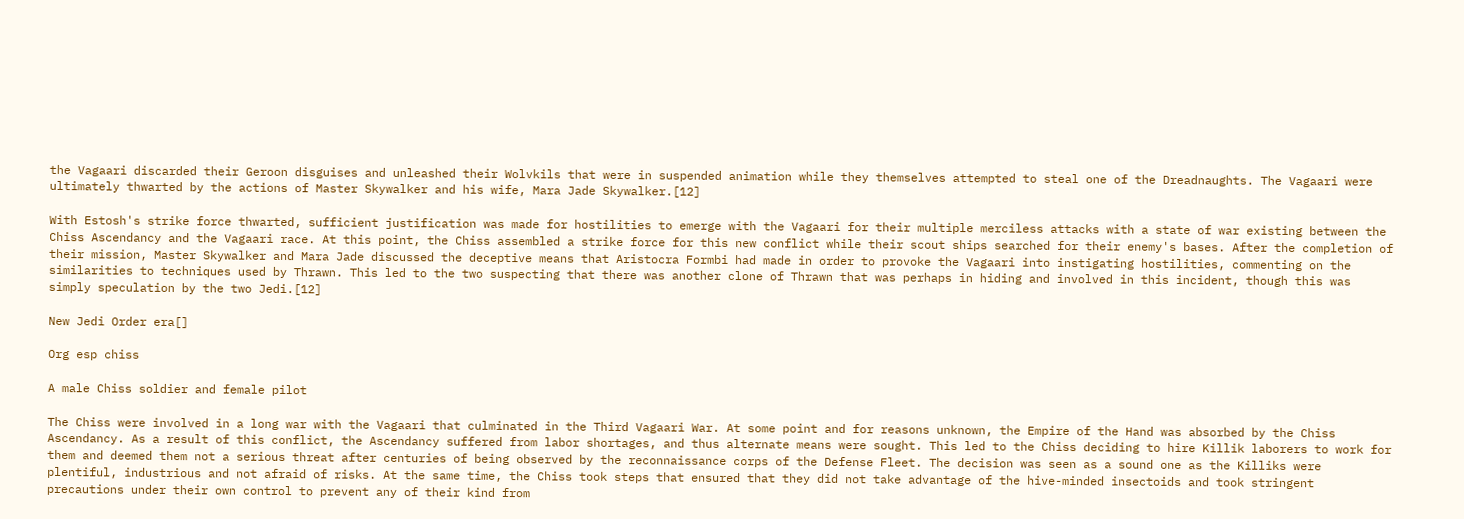the Vagaari discarded their Geroon disguises and unleashed their Wolvkils that were in suspended animation while they themselves attempted to steal one of the Dreadnaughts. The Vagaari were ultimately thwarted by the actions of Master Skywalker and his wife, Mara Jade Skywalker.[12]

With Estosh's strike force thwarted, sufficient justification was made for hostilities to emerge with the Vagaari for their multiple merciless attacks with a state of war existing between the Chiss Ascendancy and the Vagaari race. At this point, the Chiss assembled a strike force for this new conflict while their scout ships searched for their enemy's bases. After the completion of their mission, Master Skywalker and Mara Jade discussed the deceptive means that Aristocra Formbi had made in order to provoke the Vagaari into instigating hostilities, commenting on the similarities to techniques used by Thrawn. This led to the two suspecting that there was another clone of Thrawn that was perhaps in hiding and involved in this incident, though this was simply speculation by the two Jedi.[12]

New Jedi Order era[]

Org esp chiss

A male Chiss soldier and female pilot

The Chiss were involved in a long war with the Vagaari that culminated in the Third Vagaari War. At some point and for reasons unknown, the Empire of the Hand was absorbed by the Chiss Ascendancy. As a result of this conflict, the Ascendancy suffered from labor shortages, and thus alternate means were sought. This led to the Chiss deciding to hire Killik laborers to work for them and deemed them not a serious threat after centuries of being observed by the reconnaissance corps of the Defense Fleet. The decision was seen as a sound one as the Killiks were plentiful, industrious and not afraid of risks. At the same time, the Chiss took steps that ensured that they did not take advantage of the hive-minded insectoids and took stringent precautions under their own control to prevent any of their kind from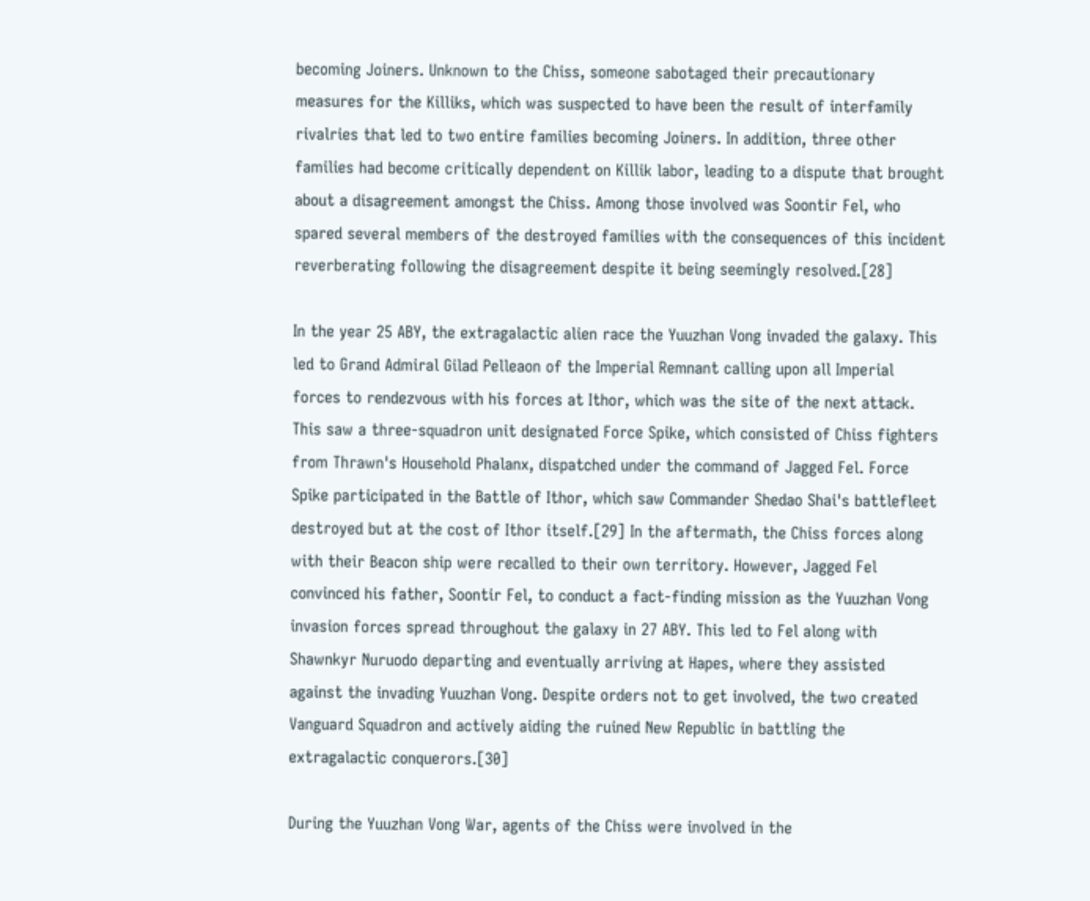becoming Joiners. Unknown to the Chiss, someone sabotaged their precautionary measures for the Killiks, which was suspected to have been the result of interfamily rivalries that led to two entire families becoming Joiners. In addition, three other families had become critically dependent on Killik labor, leading to a dispute that brought about a disagreement amongst the Chiss. Among those involved was Soontir Fel, who spared several members of the destroyed families with the consequences of this incident reverberating following the disagreement despite it being seemingly resolved.[28]

In the year 25 ABY, the extragalactic alien race the Yuuzhan Vong invaded the galaxy. This led to Grand Admiral Gilad Pelleaon of the Imperial Remnant calling upon all Imperial forces to rendezvous with his forces at Ithor, which was the site of the next attack. This saw a three-squadron unit designated Force Spike, which consisted of Chiss fighters from Thrawn's Household Phalanx, dispatched under the command of Jagged Fel. Force Spike participated in the Battle of Ithor, which saw Commander Shedao Shai's battlefleet destroyed but at the cost of Ithor itself.[29] In the aftermath, the Chiss forces along with their Beacon ship were recalled to their own territory. However, Jagged Fel convinced his father, Soontir Fel, to conduct a fact-finding mission as the Yuuzhan Vong invasion forces spread throughout the galaxy in 27 ABY. This led to Fel along with Shawnkyr Nuruodo departing and eventually arriving at Hapes, where they assisted against the invading Yuuzhan Vong. Despite orders not to get involved, the two created Vanguard Squadron and actively aiding the ruined New Republic in battling the extragalactic conquerors.[30]

During the Yuuzhan Vong War, agents of the Chiss were involved in the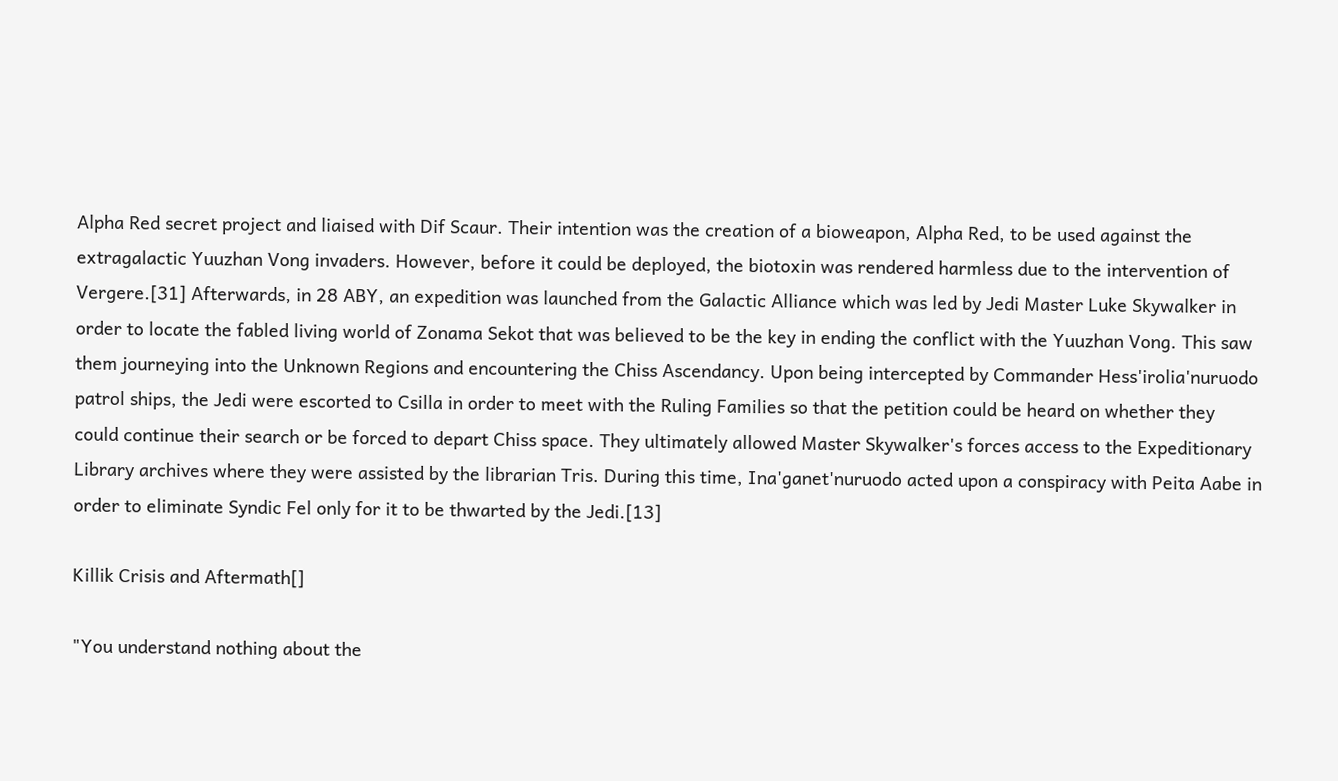Alpha Red secret project and liaised with Dif Scaur. Their intention was the creation of a bioweapon, Alpha Red, to be used against the extragalactic Yuuzhan Vong invaders. However, before it could be deployed, the biotoxin was rendered harmless due to the intervention of Vergere.[31] Afterwards, in 28 ABY, an expedition was launched from the Galactic Alliance which was led by Jedi Master Luke Skywalker in order to locate the fabled living world of Zonama Sekot that was believed to be the key in ending the conflict with the Yuuzhan Vong. This saw them journeying into the Unknown Regions and encountering the Chiss Ascendancy. Upon being intercepted by Commander Hess'irolia'nuruodo patrol ships, the Jedi were escorted to Csilla in order to meet with the Ruling Families so that the petition could be heard on whether they could continue their search or be forced to depart Chiss space. They ultimately allowed Master Skywalker's forces access to the Expeditionary Library archives where they were assisted by the librarian Tris. During this time, Ina'ganet'nuruodo acted upon a conspiracy with Peita Aabe in order to eliminate Syndic Fel only for it to be thwarted by the Jedi.[13]

Killik Crisis and Aftermath[]

"You understand nothing about the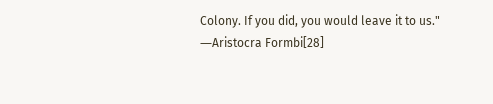Colony. If you did, you would leave it to us."
―Aristocra Formbi[28]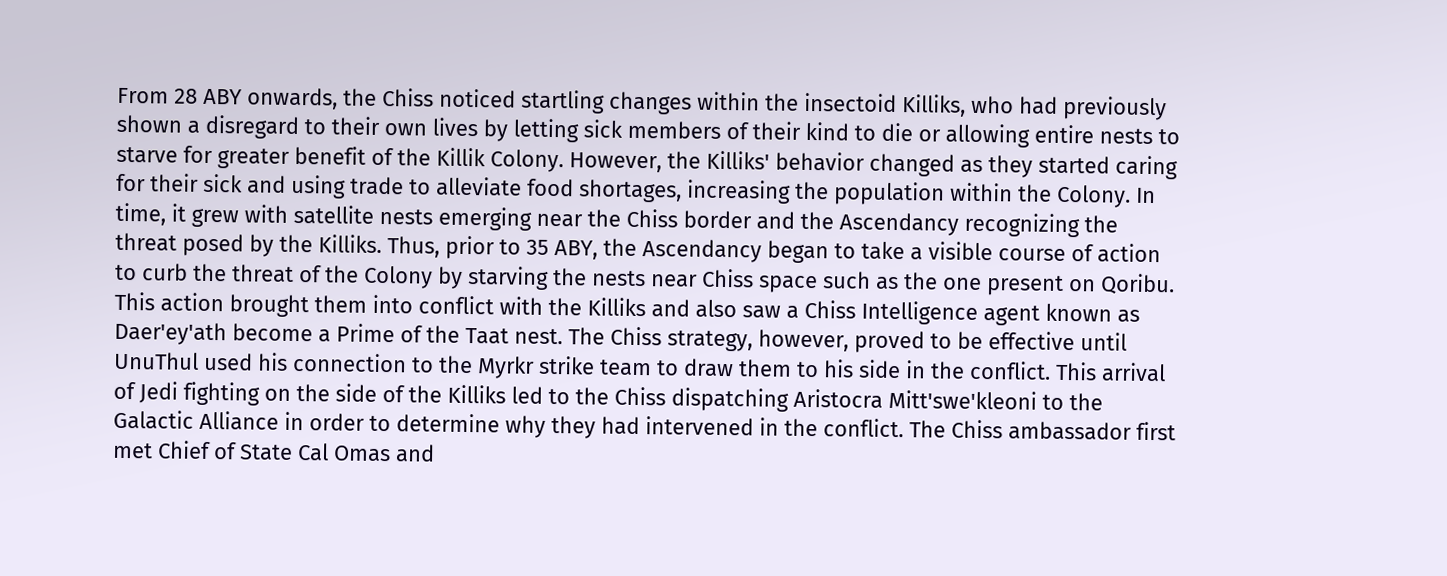From 28 ABY onwards, the Chiss noticed startling changes within the insectoid Killiks, who had previously shown a disregard to their own lives by letting sick members of their kind to die or allowing entire nests to starve for greater benefit of the Killik Colony. However, the Killiks' behavior changed as they started caring for their sick and using trade to alleviate food shortages, increasing the population within the Colony. In time, it grew with satellite nests emerging near the Chiss border and the Ascendancy recognizing the threat posed by the Killiks. Thus, prior to 35 ABY, the Ascendancy began to take a visible course of action to curb the threat of the Colony by starving the nests near Chiss space such as the one present on Qoribu. This action brought them into conflict with the Killiks and also saw a Chiss Intelligence agent known as Daer'ey'ath become a Prime of the Taat nest. The Chiss strategy, however, proved to be effective until UnuThul used his connection to the Myrkr strike team to draw them to his side in the conflict. This arrival of Jedi fighting on the side of the Killiks led to the Chiss dispatching Aristocra Mitt'swe'kleoni to the Galactic Alliance in order to determine why they had intervened in the conflict. The Chiss ambassador first met Chief of State Cal Omas and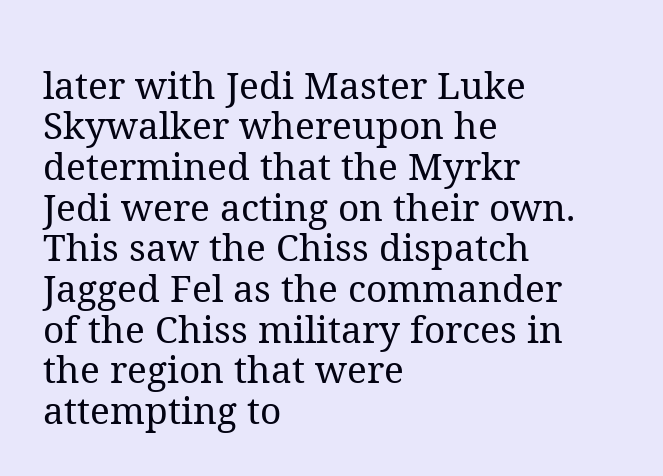later with Jedi Master Luke Skywalker whereupon he determined that the Myrkr Jedi were acting on their own. This saw the Chiss dispatch Jagged Fel as the commander of the Chiss military forces in the region that were attempting to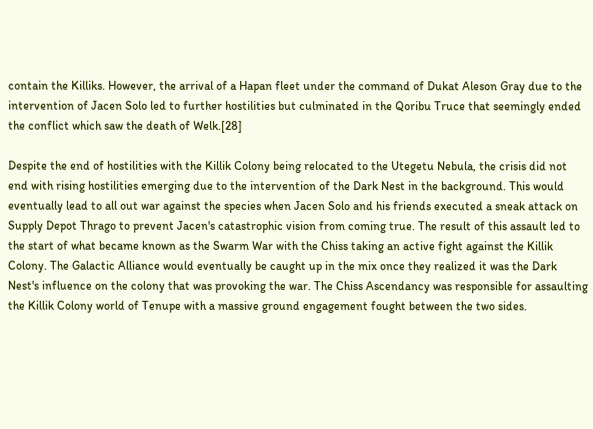contain the Killiks. However, the arrival of a Hapan fleet under the command of Dukat Aleson Gray due to the intervention of Jacen Solo led to further hostilities but culminated in the Qoribu Truce that seemingly ended the conflict which saw the death of Welk.[28]

Despite the end of hostilities with the Killik Colony being relocated to the Utegetu Nebula, the crisis did not end with rising hostilities emerging due to the intervention of the Dark Nest in the background. This would eventually lead to all out war against the species when Jacen Solo and his friends executed a sneak attack on Supply Depot Thrago to prevent Jacen's catastrophic vision from coming true. The result of this assault led to the start of what became known as the Swarm War with the Chiss taking an active fight against the Killik Colony. The Galactic Alliance would eventually be caught up in the mix once they realized it was the Dark Nest's influence on the colony that was provoking the war. The Chiss Ascendancy was responsible for assaulting the Killik Colony world of Tenupe with a massive ground engagement fought between the two sides.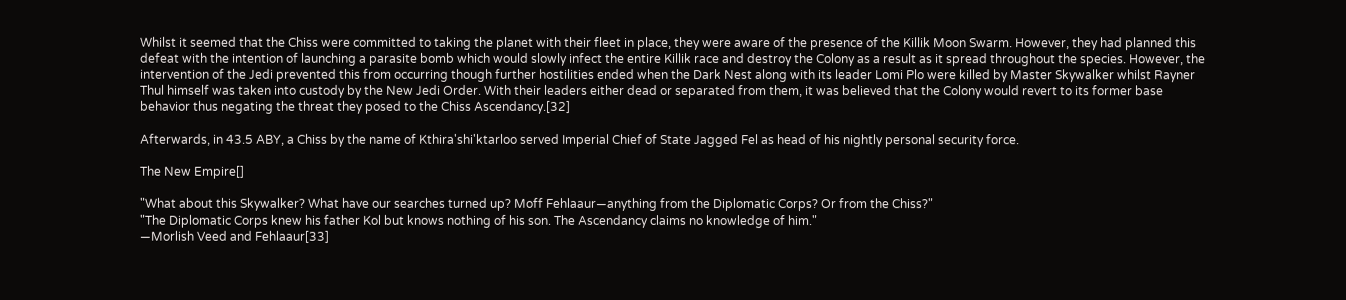Whilst it seemed that the Chiss were committed to taking the planet with their fleet in place, they were aware of the presence of the Killik Moon Swarm. However, they had planned this defeat with the intention of launching a parasite bomb which would slowly infect the entire Killik race and destroy the Colony as a result as it spread throughout the species. However, the intervention of the Jedi prevented this from occurring though further hostilities ended when the Dark Nest along with its leader Lomi Plo were killed by Master Skywalker whilst Rayner Thul himself was taken into custody by the New Jedi Order. With their leaders either dead or separated from them, it was believed that the Colony would revert to its former base behavior thus negating the threat they posed to the Chiss Ascendancy.[32]

Afterwards, in 43.5 ABY, a Chiss by the name of Kthira'shi'ktarloo served Imperial Chief of State Jagged Fel as head of his nightly personal security force.

The New Empire[]

"What about this Skywalker? What have our searches turned up? Moff Fehlaaur—anything from the Diplomatic Corps? Or from the Chiss?"
"The Diplomatic Corps knew his father Kol but knows nothing of his son. The Ascendancy claims no knowledge of him."
―Morlish Veed and Fehlaaur[33]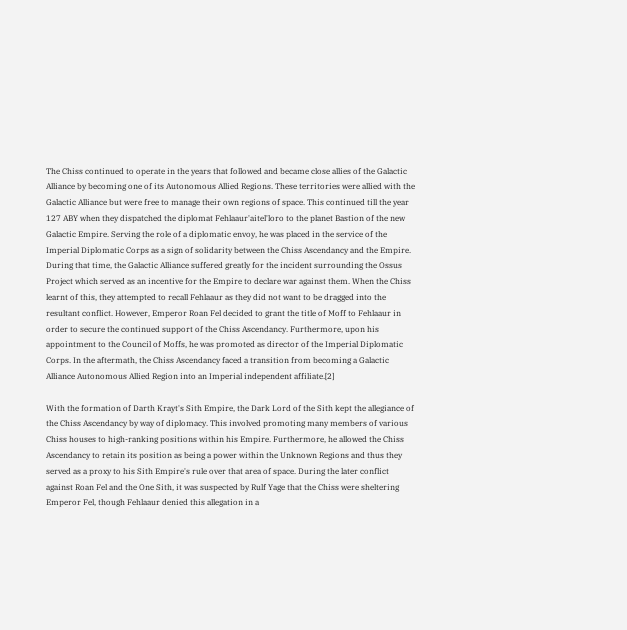The Chiss continued to operate in the years that followed and became close allies of the Galactic Alliance by becoming one of its Autonomous Allied Regions. These territories were allied with the Galactic Alliance but were free to manage their own regions of space. This continued till the year 127 ABY when they dispatched the diplomat Fehlaaur'aitel'loro to the planet Bastion of the new Galactic Empire. Serving the role of a diplomatic envoy, he was placed in the service of the Imperial Diplomatic Corps as a sign of solidarity between the Chiss Ascendancy and the Empire. During that time, the Galactic Alliance suffered greatly for the incident surrounding the Ossus Project which served as an incentive for the Empire to declare war against them. When the Chiss learnt of this, they attempted to recall Fehlaaur as they did not want to be dragged into the resultant conflict. However, Emperor Roan Fel decided to grant the title of Moff to Fehlaaur in order to secure the continued support of the Chiss Ascendancy. Furthermore, upon his appointment to the Council of Moffs, he was promoted as director of the Imperial Diplomatic Corps. In the aftermath, the Chiss Ascendancy faced a transition from becoming a Galactic Alliance Autonomous Allied Region into an Imperial independent affiliate.[2]

With the formation of Darth Krayt's Sith Empire, the Dark Lord of the Sith kept the allegiance of the Chiss Ascendancy by way of diplomacy. This involved promoting many members of various Chiss houses to high-ranking positions within his Empire. Furthermore, he allowed the Chiss Ascendancy to retain its position as being a power within the Unknown Regions and thus they served as a proxy to his Sith Empire's rule over that area of space. During the later conflict against Roan Fel and the One Sith, it was suspected by Rulf Yage that the Chiss were sheltering Emperor Fel, though Fehlaaur denied this allegation in a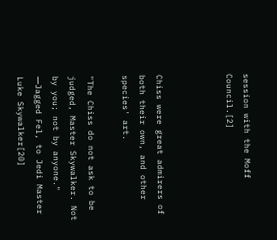session with the Moff Council.[2]



Chiss were great admirers of both their own, and other species' art.

"The Chiss do not ask to be judged, Master Skywalker. Not by you; not by anyone."
―Jagged Fel, to Jedi Master Luke Skywalker[20]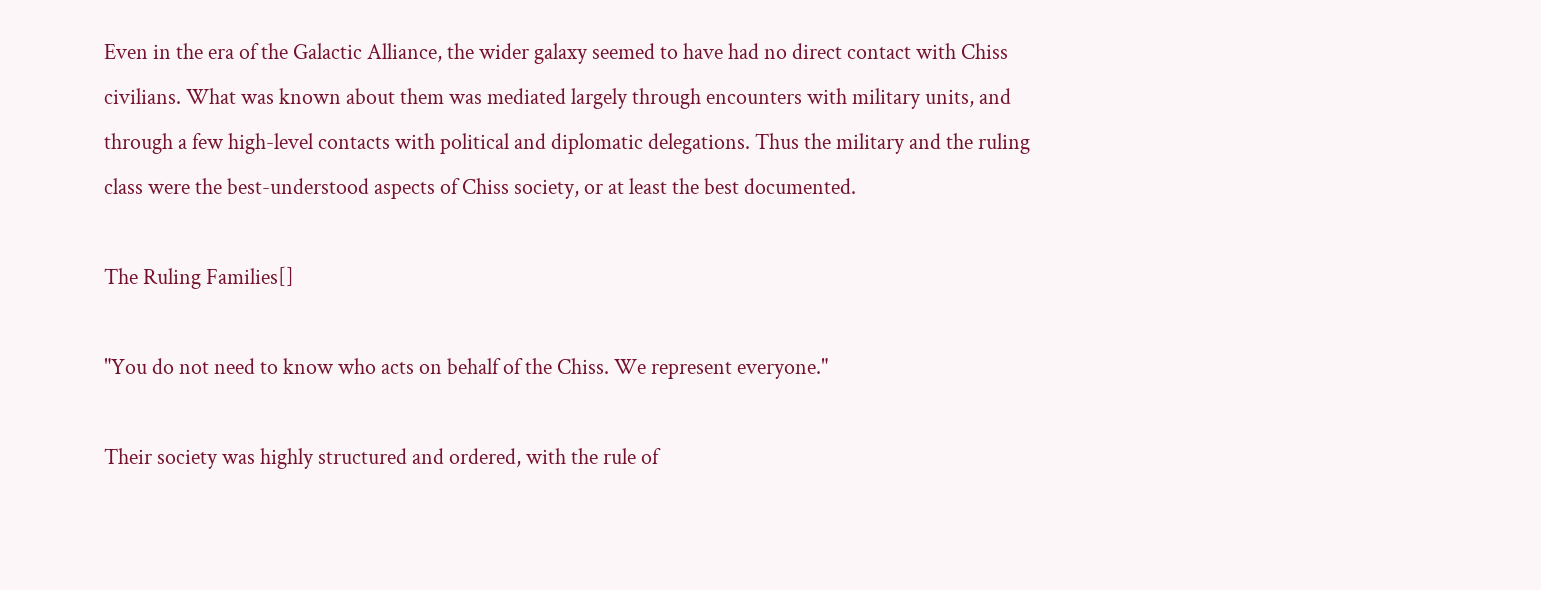Even in the era of the Galactic Alliance, the wider galaxy seemed to have had no direct contact with Chiss civilians. What was known about them was mediated largely through encounters with military units, and through a few high-level contacts with political and diplomatic delegations. Thus the military and the ruling class were the best-understood aspects of Chiss society, or at least the best documented.

The Ruling Families[]

"You do not need to know who acts on behalf of the Chiss. We represent everyone."

Their society was highly structured and ordered, with the rule of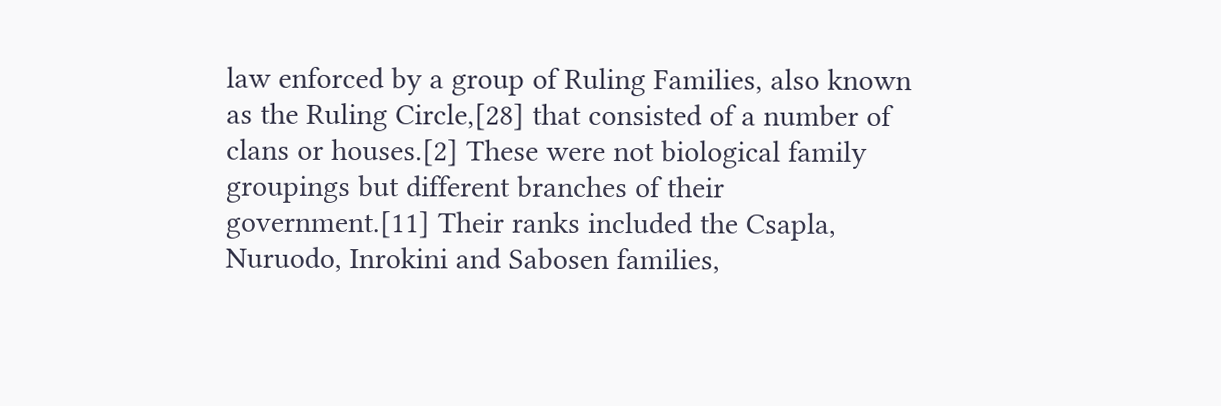law enforced by a group of Ruling Families, also known as the Ruling Circle,[28] that consisted of a number of clans or houses.[2] These were not biological family groupings but different branches of their government.[11] Their ranks included the Csapla, Nuruodo, Inrokini and Sabosen families,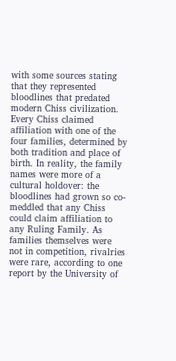with some sources stating that they represented bloodlines that predated modern Chiss civilization. Every Chiss claimed affiliation with one of the four families, determined by both tradition and place of birth. In reality, the family names were more of a cultural holdover: the bloodlines had grown so co-meddled that any Chiss could claim affiliation to any Ruling Family. As families themselves were not in competition, rivalries were rare, according to one report by the University of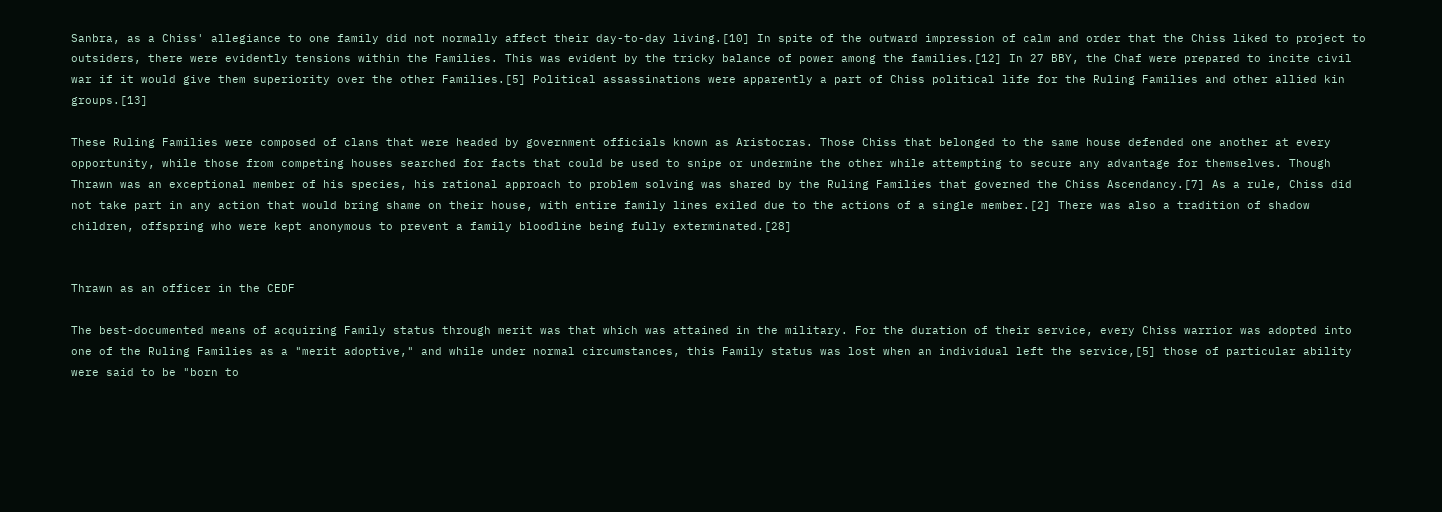Sanbra, as a Chiss' allegiance to one family did not normally affect their day-to-day living.[10] In spite of the outward impression of calm and order that the Chiss liked to project to outsiders, there were evidently tensions within the Families. This was evident by the tricky balance of power among the families.[12] In 27 BBY, the Chaf were prepared to incite civil war if it would give them superiority over the other Families.[5] Political assassinations were apparently a part of Chiss political life for the Ruling Families and other allied kin groups.[13]

These Ruling Families were composed of clans that were headed by government officials known as Aristocras. Those Chiss that belonged to the same house defended one another at every opportunity, while those from competing houses searched for facts that could be used to snipe or undermine the other while attempting to secure any advantage for themselves. Though Thrawn was an exceptional member of his species, his rational approach to problem solving was shared by the Ruling Families that governed the Chiss Ascendancy.[7] As a rule, Chiss did not take part in any action that would bring shame on their house, with entire family lines exiled due to the actions of a single member.[2] There was also a tradition of shadow children, offspring who were kept anonymous to prevent a family bloodline being fully exterminated.[28]


Thrawn as an officer in the CEDF

The best-documented means of acquiring Family status through merit was that which was attained in the military. For the duration of their service, every Chiss warrior was adopted into one of the Ruling Families as a "merit adoptive," and while under normal circumstances, this Family status was lost when an individual left the service,[5] those of particular ability were said to be "born to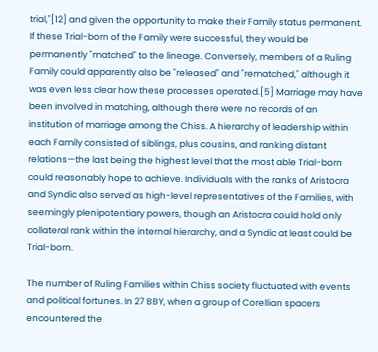trial,"[12] and given the opportunity to make their Family status permanent. If these Trial-born of the Family were successful, they would be permanently "matched" to the lineage. Conversely, members of a Ruling Family could apparently also be "released" and "rematched," although it was even less clear how these processes operated.[5] Marriage may have been involved in matching, although there were no records of an institution of marriage among the Chiss. A hierarchy of leadership within each Family consisted of siblings, plus cousins, and ranking distant relations—the last being the highest level that the most able Trial-born could reasonably hope to achieve. Individuals with the ranks of Aristocra and Syndic also served as high-level representatives of the Families, with seemingly plenipotentiary powers, though an Aristocra could hold only collateral rank within the internal hierarchy, and a Syndic at least could be Trial-born.

The number of Ruling Families within Chiss society fluctuated with events and political fortunes. In 27 BBY, when a group of Corellian spacers encountered the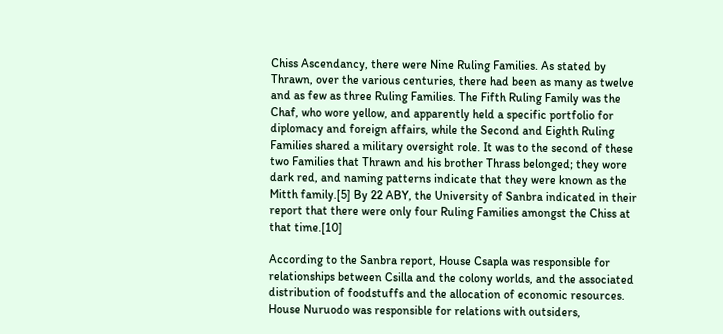Chiss Ascendancy, there were Nine Ruling Families. As stated by Thrawn, over the various centuries, there had been as many as twelve and as few as three Ruling Families. The Fifth Ruling Family was the Chaf, who wore yellow, and apparently held a specific portfolio for diplomacy and foreign affairs, while the Second and Eighth Ruling Families shared a military oversight role. It was to the second of these two Families that Thrawn and his brother Thrass belonged; they wore dark red, and naming patterns indicate that they were known as the Mitth family.[5] By 22 ABY, the University of Sanbra indicated in their report that there were only four Ruling Families amongst the Chiss at that time.[10]

According to the Sanbra report, House Csapla was responsible for relationships between Csilla and the colony worlds, and the associated distribution of foodstuffs and the allocation of economic resources. House Nuruodo was responsible for relations with outsiders,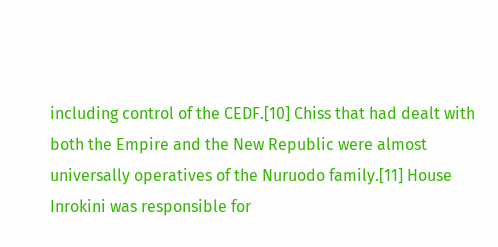including control of the CEDF.[10] Chiss that had dealt with both the Empire and the New Republic were almost universally operatives of the Nuruodo family.[11] House Inrokini was responsible for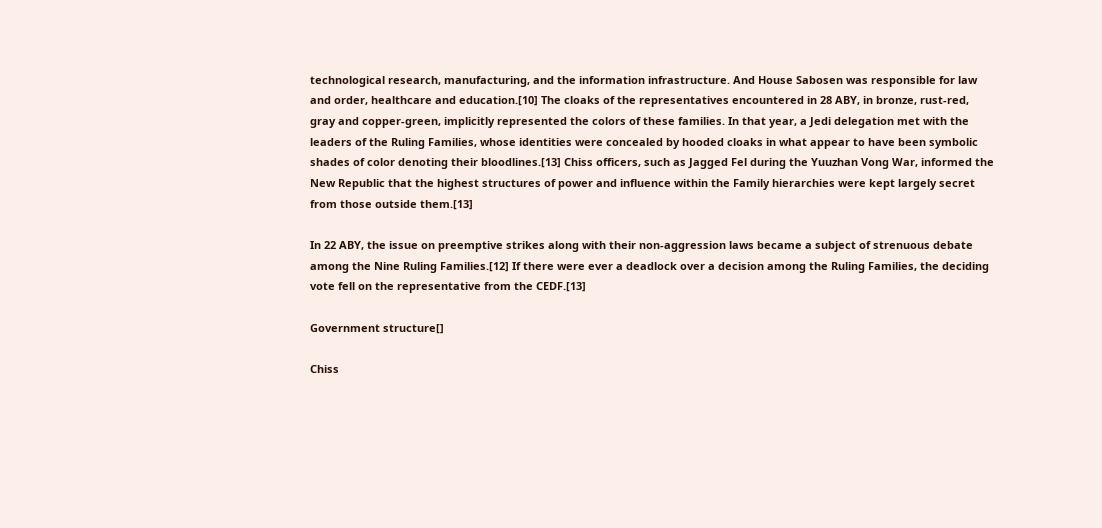technological research, manufacturing, and the information infrastructure. And House Sabosen was responsible for law and order, healthcare and education.[10] The cloaks of the representatives encountered in 28 ABY, in bronze, rust-red, gray and copper-green, implicitly represented the colors of these families. In that year, a Jedi delegation met with the leaders of the Ruling Families, whose identities were concealed by hooded cloaks in what appear to have been symbolic shades of color denoting their bloodlines.[13] Chiss officers, such as Jagged Fel during the Yuuzhan Vong War, informed the New Republic that the highest structures of power and influence within the Family hierarchies were kept largely secret from those outside them.[13]

In 22 ABY, the issue on preemptive strikes along with their non-aggression laws became a subject of strenuous debate among the Nine Ruling Families.[12] If there were ever a deadlock over a decision among the Ruling Families, the deciding vote fell on the representative from the CEDF.[13]

Government structure[]

Chiss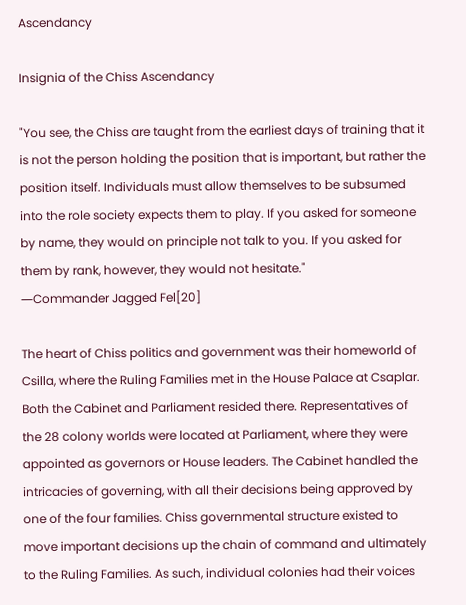Ascendancy

Insignia of the Chiss Ascendancy

"You see, the Chiss are taught from the earliest days of training that it is not the person holding the position that is important, but rather the position itself. Individuals must allow themselves to be subsumed into the role society expects them to play. If you asked for someone by name, they would on principle not talk to you. If you asked for them by rank, however, they would not hesitate."
―Commander Jagged Fel[20]

The heart of Chiss politics and government was their homeworld of Csilla, where the Ruling Families met in the House Palace at Csaplar. Both the Cabinet and Parliament resided there. Representatives of the 28 colony worlds were located at Parliament, where they were appointed as governors or House leaders. The Cabinet handled the intricacies of governing, with all their decisions being approved by one of the four families. Chiss governmental structure existed to move important decisions up the chain of command and ultimately to the Ruling Families. As such, individual colonies had their voices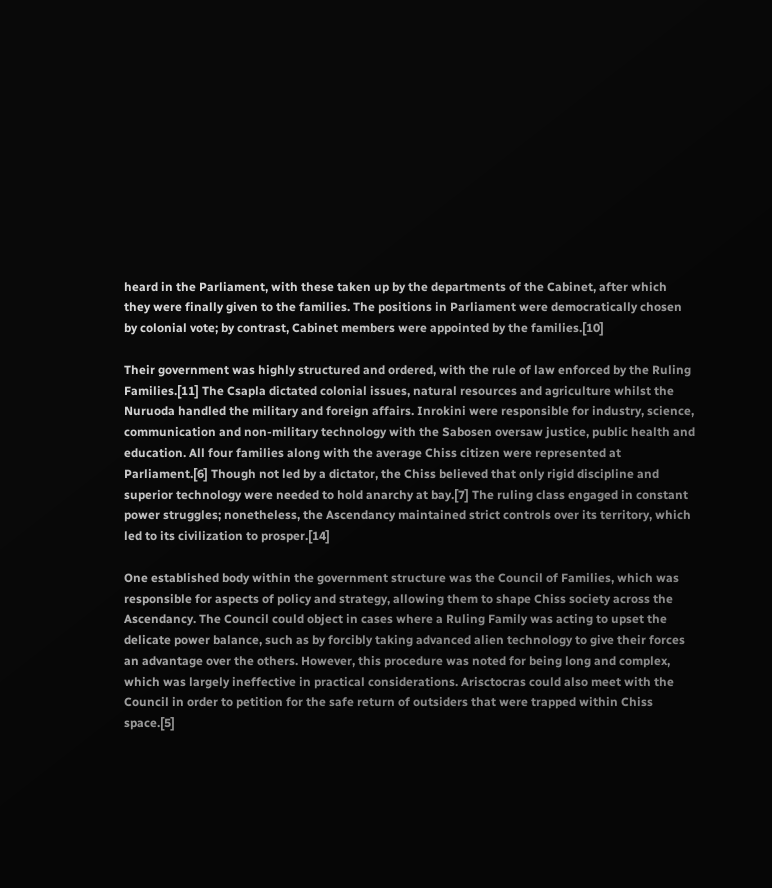heard in the Parliament, with these taken up by the departments of the Cabinet, after which they were finally given to the families. The positions in Parliament were democratically chosen by colonial vote; by contrast, Cabinet members were appointed by the families.[10]

Their government was highly structured and ordered, with the rule of law enforced by the Ruling Families.[11] The Csapla dictated colonial issues, natural resources and agriculture whilst the Nuruoda handled the military and foreign affairs. Inrokini were responsible for industry, science, communication and non-military technology with the Sabosen oversaw justice, public health and education. All four families along with the average Chiss citizen were represented at Parliament.[6] Though not led by a dictator, the Chiss believed that only rigid discipline and superior technology were needed to hold anarchy at bay.[7] The ruling class engaged in constant power struggles; nonetheless, the Ascendancy maintained strict controls over its territory, which led to its civilization to prosper.[14]

One established body within the government structure was the Council of Families, which was responsible for aspects of policy and strategy, allowing them to shape Chiss society across the Ascendancy. The Council could object in cases where a Ruling Family was acting to upset the delicate power balance, such as by forcibly taking advanced alien technology to give their forces an advantage over the others. However, this procedure was noted for being long and complex, which was largely ineffective in practical considerations. Arisctocras could also meet with the Council in order to petition for the safe return of outsiders that were trapped within Chiss space.[5]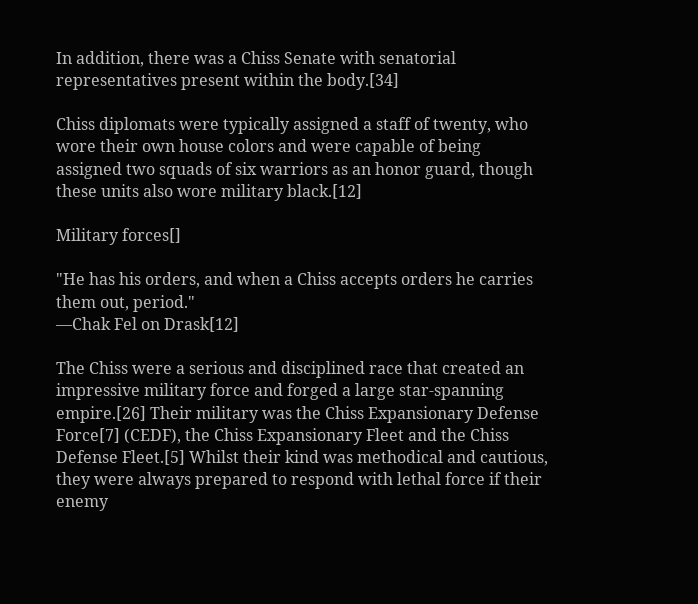In addition, there was a Chiss Senate with senatorial representatives present within the body.[34]

Chiss diplomats were typically assigned a staff of twenty, who wore their own house colors and were capable of being assigned two squads of six warriors as an honor guard, though these units also wore military black.[12]

Military forces[]

"He has his orders, and when a Chiss accepts orders he carries them out, period."
―Chak Fel on Drask[12]

The Chiss were a serious and disciplined race that created an impressive military force and forged a large star-spanning empire.[26] Their military was the Chiss Expansionary Defense Force[7] (CEDF), the Chiss Expansionary Fleet and the Chiss Defense Fleet.[5] Whilst their kind was methodical and cautious, they were always prepared to respond with lethal force if their enemy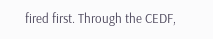fired first. Through the CEDF,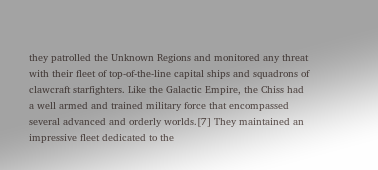they patrolled the Unknown Regions and monitored any threat with their fleet of top-of-the-line capital ships and squadrons of clawcraft starfighters. Like the Galactic Empire, the Chiss had a well armed and trained military force that encompassed several advanced and orderly worlds.[7] They maintained an impressive fleet dedicated to the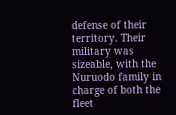defense of their territory. Their military was sizeable, with the Nuruodo family in charge of both the fleet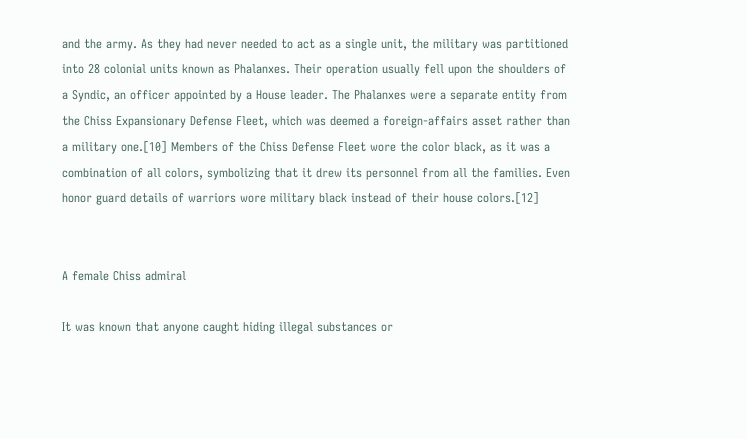and the army. As they had never needed to act as a single unit, the military was partitioned into 28 colonial units known as Phalanxes. Their operation usually fell upon the shoulders of a Syndic, an officer appointed by a House leader. The Phalanxes were a separate entity from the Chiss Expansionary Defense Fleet, which was deemed a foreign-affairs asset rather than a military one.[10] Members of the Chiss Defense Fleet wore the color black, as it was a combination of all colors, symbolizing that it drew its personnel from all the families. Even honor guard details of warriors wore military black instead of their house colors.[12]


A female Chiss admiral

It was known that anyone caught hiding illegal substances or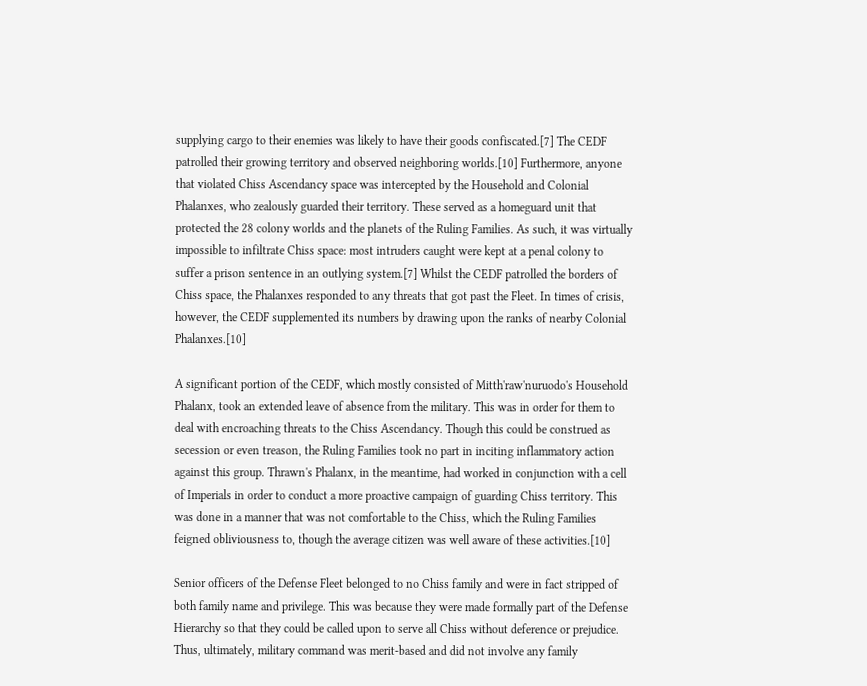supplying cargo to their enemies was likely to have their goods confiscated.[7] The CEDF patrolled their growing territory and observed neighboring worlds.[10] Furthermore, anyone that violated Chiss Ascendancy space was intercepted by the Household and Colonial Phalanxes, who zealously guarded their territory. These served as a homeguard unit that protected the 28 colony worlds and the planets of the Ruling Families. As such, it was virtually impossible to infiltrate Chiss space: most intruders caught were kept at a penal colony to suffer a prison sentence in an outlying system.[7] Whilst the CEDF patrolled the borders of Chiss space, the Phalanxes responded to any threats that got past the Fleet. In times of crisis, however, the CEDF supplemented its numbers by drawing upon the ranks of nearby Colonial Phalanxes.[10]

A significant portion of the CEDF, which mostly consisted of Mitth'raw'nuruodo's Household Phalanx, took an extended leave of absence from the military. This was in order for them to deal with encroaching threats to the Chiss Ascendancy. Though this could be construed as secession or even treason, the Ruling Families took no part in inciting inflammatory action against this group. Thrawn's Phalanx, in the meantime, had worked in conjunction with a cell of Imperials in order to conduct a more proactive campaign of guarding Chiss territory. This was done in a manner that was not comfortable to the Chiss, which the Ruling Families feigned obliviousness to, though the average citizen was well aware of these activities.[10]

Senior officers of the Defense Fleet belonged to no Chiss family and were in fact stripped of both family name and privilege. This was because they were made formally part of the Defense Hierarchy so that they could be called upon to serve all Chiss without deference or prejudice. Thus, ultimately, military command was merit-based and did not involve any family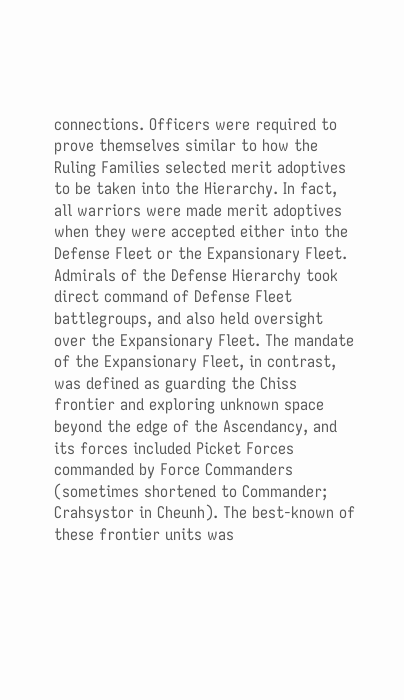connections. Officers were required to prove themselves similar to how the Ruling Families selected merit adoptives to be taken into the Hierarchy. In fact, all warriors were made merit adoptives when they were accepted either into the Defense Fleet or the Expansionary Fleet. Admirals of the Defense Hierarchy took direct command of Defense Fleet battlegroups, and also held oversight over the Expansionary Fleet. The mandate of the Expansionary Fleet, in contrast, was defined as guarding the Chiss frontier and exploring unknown space beyond the edge of the Ascendancy, and its forces included Picket Forces commanded by Force Commanders (sometimes shortened to Commander; Crahsystor in Cheunh). The best-known of these frontier units was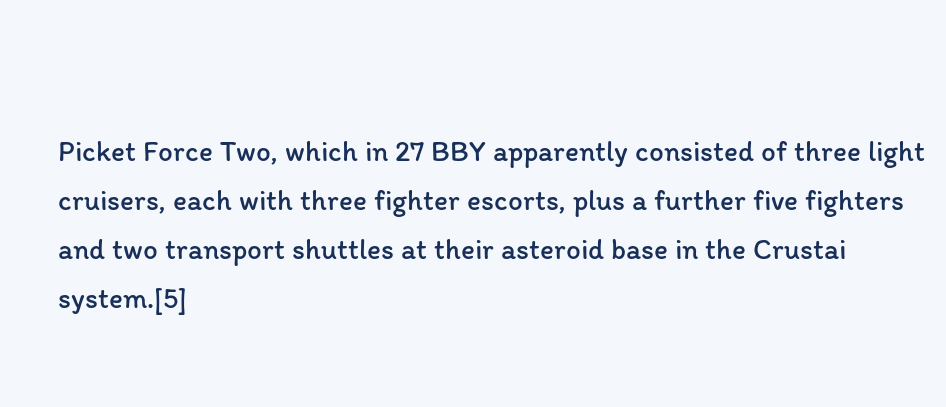Picket Force Two, which in 27 BBY apparently consisted of three light cruisers, each with three fighter escorts, plus a further five fighters and two transport shuttles at their asteroid base in the Crustai system.[5]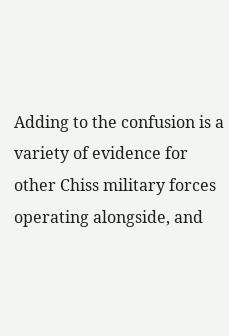Adding to the confusion is a variety of evidence for other Chiss military forces operating alongside, and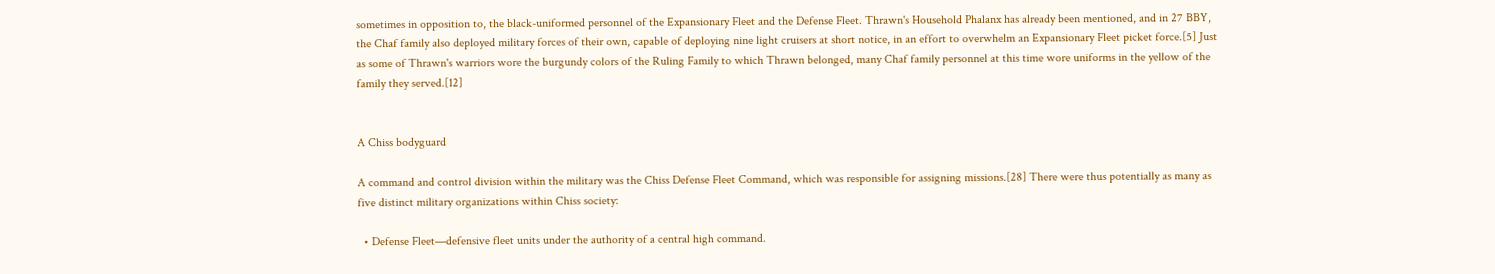sometimes in opposition to, the black-uniformed personnel of the Expansionary Fleet and the Defense Fleet. Thrawn's Household Phalanx has already been mentioned, and in 27 BBY, the Chaf family also deployed military forces of their own, capable of deploying nine light cruisers at short notice, in an effort to overwhelm an Expansionary Fleet picket force.[5] Just as some of Thrawn's warriors wore the burgundy colors of the Ruling Family to which Thrawn belonged, many Chaf family personnel at this time wore uniforms in the yellow of the family they served.[12]


A Chiss bodyguard

A command and control division within the military was the Chiss Defense Fleet Command, which was responsible for assigning missions.[28] There were thus potentially as many as five distinct military organizations within Chiss society:

  • Defense Fleet—defensive fleet units under the authority of a central high command.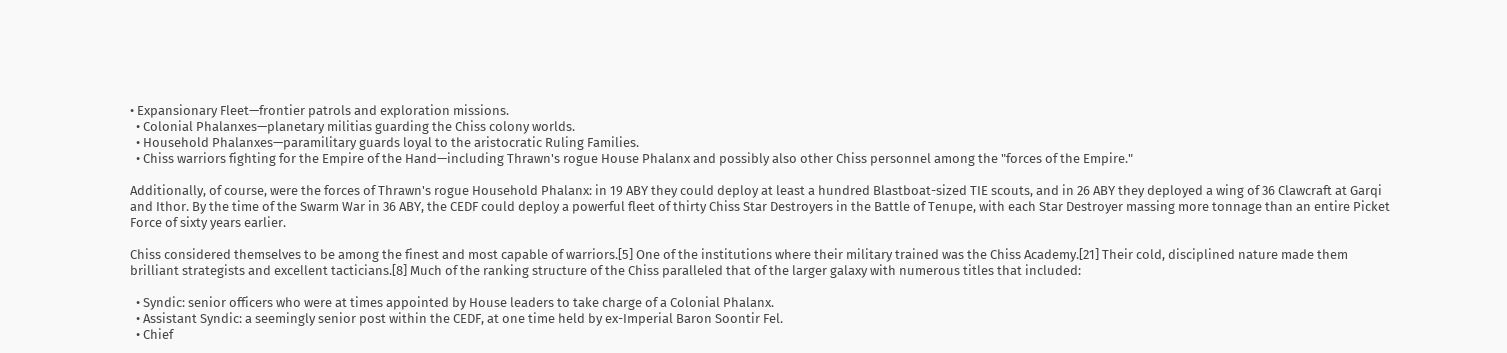• Expansionary Fleet—frontier patrols and exploration missions.
  • Colonial Phalanxes—planetary militias guarding the Chiss colony worlds.
  • Household Phalanxes—paramilitary guards loyal to the aristocratic Ruling Families.
  • Chiss warriors fighting for the Empire of the Hand—including Thrawn's rogue House Phalanx and possibly also other Chiss personnel among the "forces of the Empire."

Additionally, of course, were the forces of Thrawn's rogue Household Phalanx: in 19 ABY they could deploy at least a hundred Blastboat-sized TIE scouts, and in 26 ABY they deployed a wing of 36 Clawcraft at Garqi and Ithor. By the time of the Swarm War in 36 ABY, the CEDF could deploy a powerful fleet of thirty Chiss Star Destroyers in the Battle of Tenupe, with each Star Destroyer massing more tonnage than an entire Picket Force of sixty years earlier.

Chiss considered themselves to be among the finest and most capable of warriors.[5] One of the institutions where their military trained was the Chiss Academy.[21] Their cold, disciplined nature made them brilliant strategists and excellent tacticians.[8] Much of the ranking structure of the Chiss paralleled that of the larger galaxy with numerous titles that included:

  • Syndic: senior officers who were at times appointed by House leaders to take charge of a Colonial Phalanx.
  • Assistant Syndic: a seemingly senior post within the CEDF, at one time held by ex-Imperial Baron Soontir Fel.
  • Chief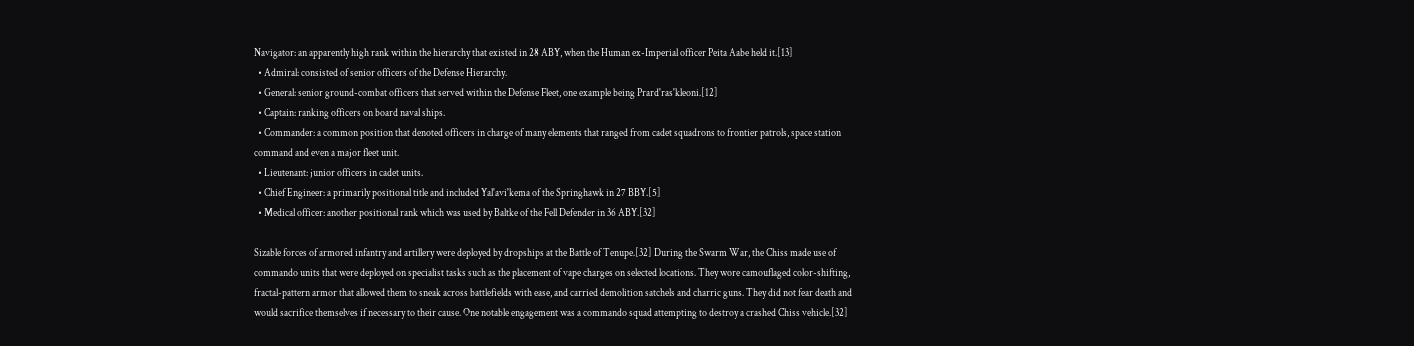Navigator: an apparently high rank within the hierarchy that existed in 28 ABY, when the Human ex-Imperial officer Peita Aabe held it.[13]
  • Admiral: consisted of senior officers of the Defense Hierarchy.
  • General: senior ground-combat officers that served within the Defense Fleet, one example being Prard'ras'kleoni.[12]
  • Captain: ranking officers on board naval ships.
  • Commander: a common position that denoted officers in charge of many elements that ranged from cadet squadrons to frontier patrols, space station command and even a major fleet unit.
  • Lieutenant: junior officers in cadet units.
  • Chief Engineer: a primarily positional title and included Yal'avi'kema of the Springhawk in 27 BBY.[5]
  • Medical officer: another positional rank which was used by Baltke of the Fell Defender in 36 ABY.[32]

Sizable forces of armored infantry and artillery were deployed by dropships at the Battle of Tenupe.[32] During the Swarm War, the Chiss made use of commando units that were deployed on specialist tasks such as the placement of vape charges on selected locations. They wore camouflaged color-shifting, fractal-pattern armor that allowed them to sneak across battlefields with ease, and carried demolition satchels and charric guns. They did not fear death and would sacrifice themselves if necessary to their cause. One notable engagement was a commando squad attempting to destroy a crashed Chiss vehicle.[32]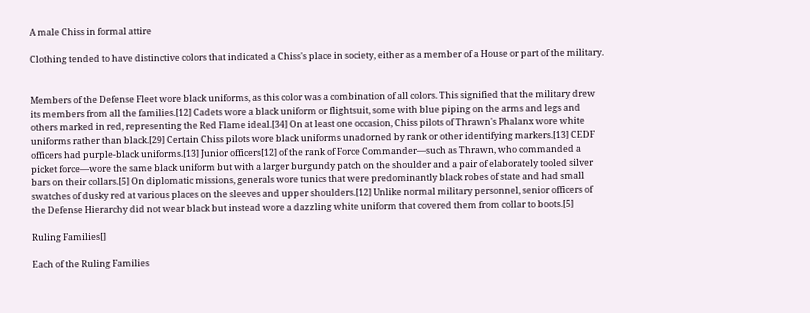A male Chiss in formal attire

Clothing tended to have distinctive colors that indicated a Chiss's place in society, either as a member of a House or part of the military.


Members of the Defense Fleet wore black uniforms, as this color was a combination of all colors. This signified that the military drew its members from all the families.[12] Cadets wore a black uniform or flightsuit, some with blue piping on the arms and legs and others marked in red, representing the Red Flame ideal.[34] On at least one occasion, Chiss pilots of Thrawn's Phalanx wore white uniforms rather than black.[29] Certain Chiss pilots wore black uniforms unadorned by rank or other identifying markers.[13] CEDF officers had purple-black uniforms.[13] Junior officers[12] of the rank of Force Commander—such as Thrawn, who commanded a picket force—wore the same black uniform but with a larger burgundy patch on the shoulder and a pair of elaborately tooled silver bars on their collars.[5] On diplomatic missions, generals wore tunics that were predominantly black robes of state and had small swatches of dusky red at various places on the sleeves and upper shoulders.[12] Unlike normal military personnel, senior officers of the Defense Hierarchy did not wear black but instead wore a dazzling white uniform that covered them from collar to boots.[5]

Ruling Families[]

Each of the Ruling Families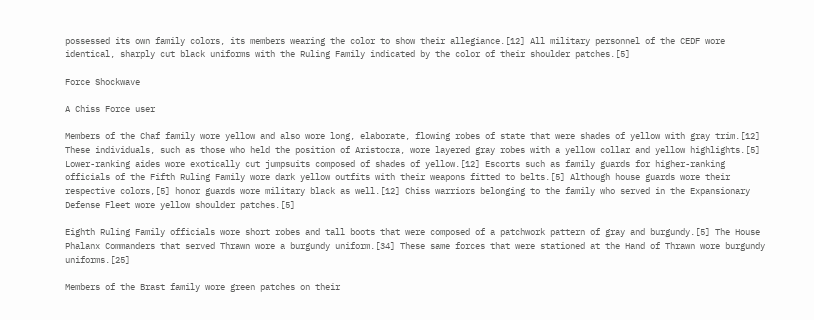possessed its own family colors, its members wearing the color to show their allegiance.[12] All military personnel of the CEDF wore identical, sharply cut black uniforms with the Ruling Family indicated by the color of their shoulder patches.[5]

Force Shockwave

A Chiss Force user

Members of the Chaf family wore yellow and also wore long, elaborate, flowing robes of state that were shades of yellow with gray trim.[12] These individuals, such as those who held the position of Aristocra, wore layered gray robes with a yellow collar and yellow highlights.[5] Lower-ranking aides wore exotically cut jumpsuits composed of shades of yellow.[12] Escorts such as family guards for higher-ranking officials of the Fifth Ruling Family wore dark yellow outfits with their weapons fitted to belts.[5] Although house guards wore their respective colors,[5] honor guards wore military black as well.[12] Chiss warriors belonging to the family who served in the Expansionary Defense Fleet wore yellow shoulder patches.[5]

Eighth Ruling Family officials wore short robes and tall boots that were composed of a patchwork pattern of gray and burgundy.[5] The House Phalanx Commanders that served Thrawn wore a burgundy uniform.[34] These same forces that were stationed at the Hand of Thrawn wore burgundy uniforms.[25]

Members of the Brast family wore green patches on their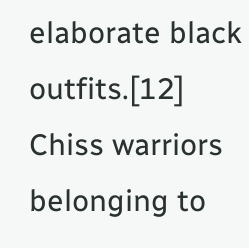elaborate black outfits.[12] Chiss warriors belonging to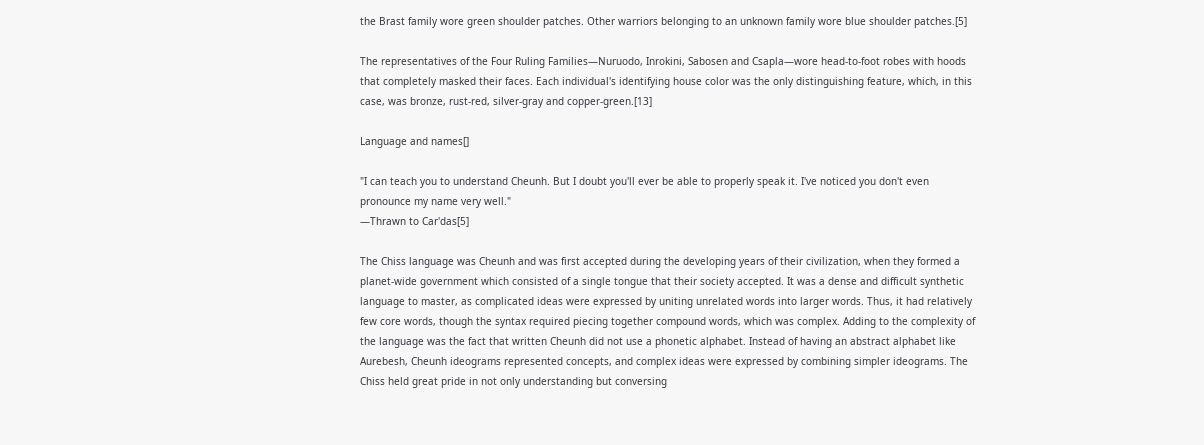the Brast family wore green shoulder patches. Other warriors belonging to an unknown family wore blue shoulder patches.[5]

The representatives of the Four Ruling Families—Nuruodo, Inrokini, Sabosen and Csapla—wore head-to-foot robes with hoods that completely masked their faces. Each individual's identifying house color was the only distinguishing feature, which, in this case, was bronze, rust-red, silver-gray and copper-green.[13]

Language and names[]

"I can teach you to understand Cheunh. But I doubt you'll ever be able to properly speak it. I've noticed you don't even pronounce my name very well."
―Thrawn to Car'das[5]

The Chiss language was Cheunh and was first accepted during the developing years of their civilization, when they formed a planet-wide government which consisted of a single tongue that their society accepted. It was a dense and difficult synthetic language to master, as complicated ideas were expressed by uniting unrelated words into larger words. Thus, it had relatively few core words, though the syntax required piecing together compound words, which was complex. Adding to the complexity of the language was the fact that written Cheunh did not use a phonetic alphabet. Instead of having an abstract alphabet like Aurebesh, Cheunh ideograms represented concepts, and complex ideas were expressed by combining simpler ideograms. The Chiss held great pride in not only understanding but conversing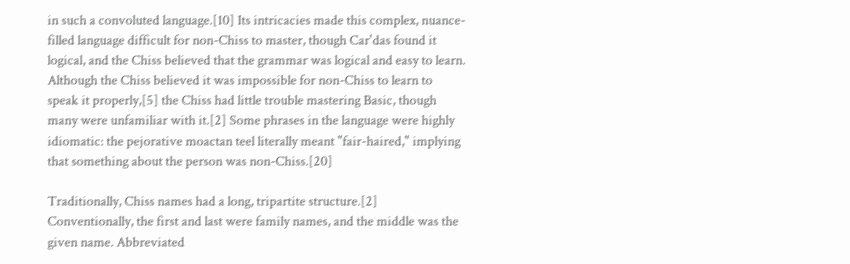in such a convoluted language.[10] Its intricacies made this complex, nuance-filled language difficult for non-Chiss to master, though Car'das found it logical, and the Chiss believed that the grammar was logical and easy to learn. Although the Chiss believed it was impossible for non-Chiss to learn to speak it properly,[5] the Chiss had little trouble mastering Basic, though many were unfamiliar with it.[2] Some phrases in the language were highly idiomatic: the pejorative moactan teel literally meant "fair-haired," implying that something about the person was non-Chiss.[20]

Traditionally, Chiss names had a long, tripartite structure.[2] Conventionally, the first and last were family names, and the middle was the given name. Abbreviated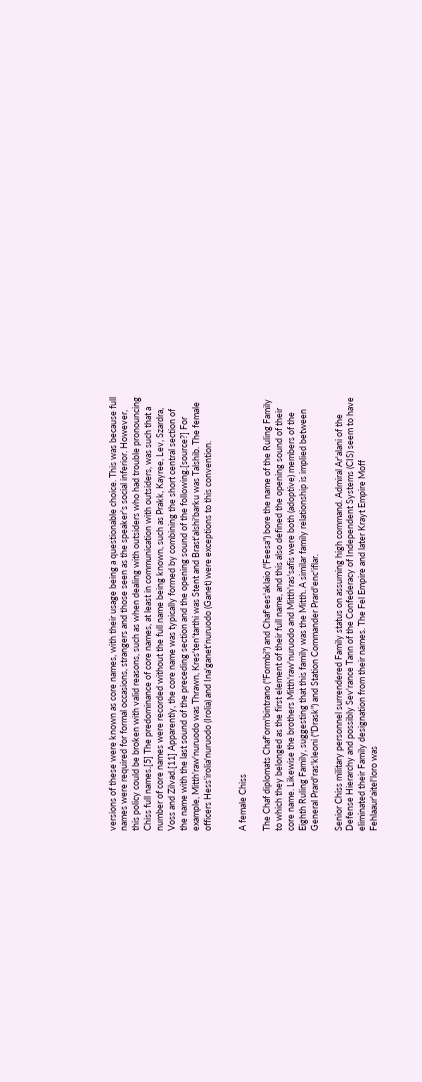versions of these were known as core names, with their usage being a questionable choice. This was because full names were required for formal occasions, strangers and those seen as the speaker's social inferior. However, this policy could be broken with valid reasons, such as when dealing with outsiders who had trouble pronouncing Chiss full names.[5] The predominance of core names, at least in communication with outsiders, was such that a number of core names were recorded without the full name being known, such as Prakk, Kayree, Lev, Szardra, Voss and Zilvad.[11] Apparently, the core name was typically formed by combining the short central section of the name with the last sound of the preceding section and the opening sound of the following.[source?] For example, Mitth'raw'nuruodo was Thrawn, Kres'ten'tarthi was Stent and Brast'alshi'barku was Talshib. The female officers Hess'irolia'nuruodo (Irolia) and Ina'ganet'nuruodo (Ganet) were exceptions to this convention.


A female Chiss

The Chaf diplomats Chaf'orm'bintrano ("Formbi") and Chaf'ees'aklaio ("Feesa") bore the name of the Ruling Family to which they belonged as the first element of their full name, and this also defined the opening sound of their core name. Likewise the brothers Mitth'raw'nuruodo and Mitth'ras'safis were both (adoptive) members of the Eighth Ruling Family, suggesting that this family was the Mitth. A similar family relationship is implied between General Prard'ras'kleoni ("Drask") and Station Commander Prard'enc'iflar.

Senior Chiss military personnel surrendered Family status on assuming high command. Admiral Ar'alani of the Defense Hierarchy and possibly Sev'rance Tann of the Confederacy of Independent Systems (CIS) seem to have eliminated their Family designation from their names. The Fel Empire and later Krayt Empire Moff Fehlaaur'aitel'loro was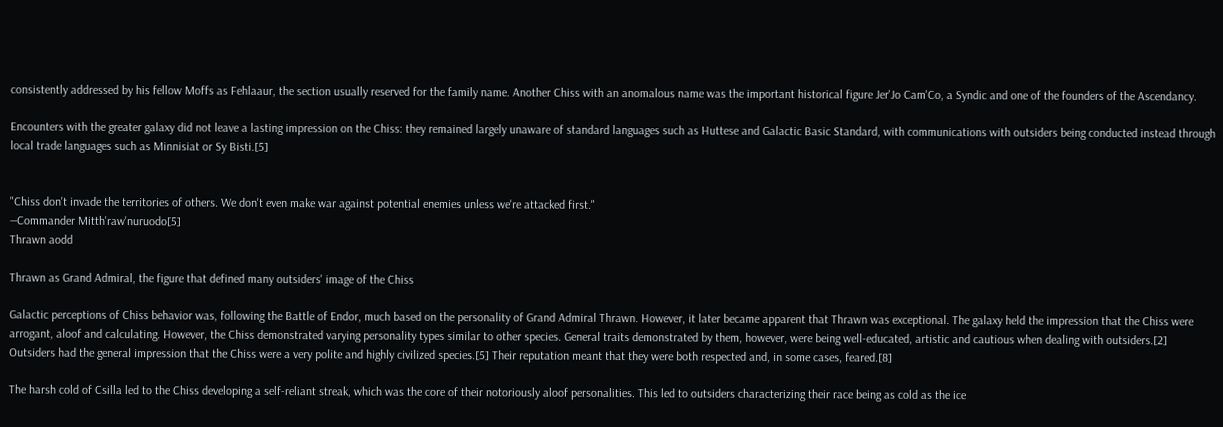consistently addressed by his fellow Moffs as Fehlaaur, the section usually reserved for the family name. Another Chiss with an anomalous name was the important historical figure Jer'Jo Cam'Co, a Syndic and one of the founders of the Ascendancy.

Encounters with the greater galaxy did not leave a lasting impression on the Chiss: they remained largely unaware of standard languages such as Huttese and Galactic Basic Standard, with communications with outsiders being conducted instead through local trade languages such as Minnisiat or Sy Bisti.[5]


"Chiss don't invade the territories of others. We don't even make war against potential enemies unless we're attacked first."
―Commander Mitth'raw'nuruodo[5]
Thrawn aodd

Thrawn as Grand Admiral, the figure that defined many outsiders' image of the Chiss

Galactic perceptions of Chiss behavior was, following the Battle of Endor, much based on the personality of Grand Admiral Thrawn. However, it later became apparent that Thrawn was exceptional. The galaxy held the impression that the Chiss were arrogant, aloof and calculating. However, the Chiss demonstrated varying personality types similar to other species. General traits demonstrated by them, however, were being well-educated, artistic and cautious when dealing with outsiders.[2] Outsiders had the general impression that the Chiss were a very polite and highly civilized species.[5] Their reputation meant that they were both respected and, in some cases, feared.[8]

The harsh cold of Csilla led to the Chiss developing a self-reliant streak, which was the core of their notoriously aloof personalities. This led to outsiders characterizing their race being as cold as the ice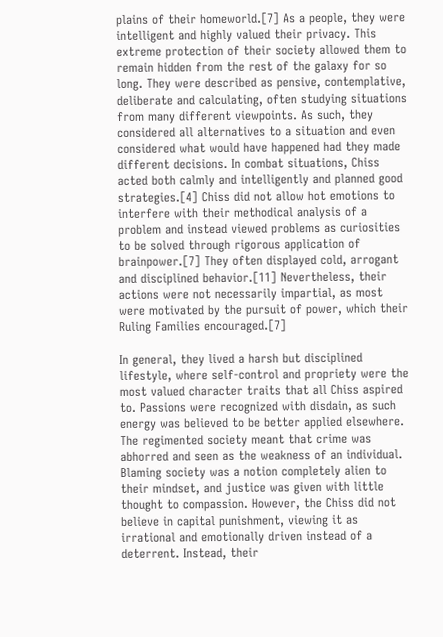plains of their homeworld.[7] As a people, they were intelligent and highly valued their privacy. This extreme protection of their society allowed them to remain hidden from the rest of the galaxy for so long. They were described as pensive, contemplative, deliberate and calculating, often studying situations from many different viewpoints. As such, they considered all alternatives to a situation and even considered what would have happened had they made different decisions. In combat situations, Chiss acted both calmly and intelligently and planned good strategies.[4] Chiss did not allow hot emotions to interfere with their methodical analysis of a problem and instead viewed problems as curiosities to be solved through rigorous application of brainpower.[7] They often displayed cold, arrogant and disciplined behavior.[11] Nevertheless, their actions were not necessarily impartial, as most were motivated by the pursuit of power, which their Ruling Families encouraged.[7]

In general, they lived a harsh but disciplined lifestyle, where self-control and propriety were the most valued character traits that all Chiss aspired to. Passions were recognized with disdain, as such energy was believed to be better applied elsewhere. The regimented society meant that crime was abhorred and seen as the weakness of an individual. Blaming society was a notion completely alien to their mindset, and justice was given with little thought to compassion. However, the Chiss did not believe in capital punishment, viewing it as irrational and emotionally driven instead of a deterrent. Instead, their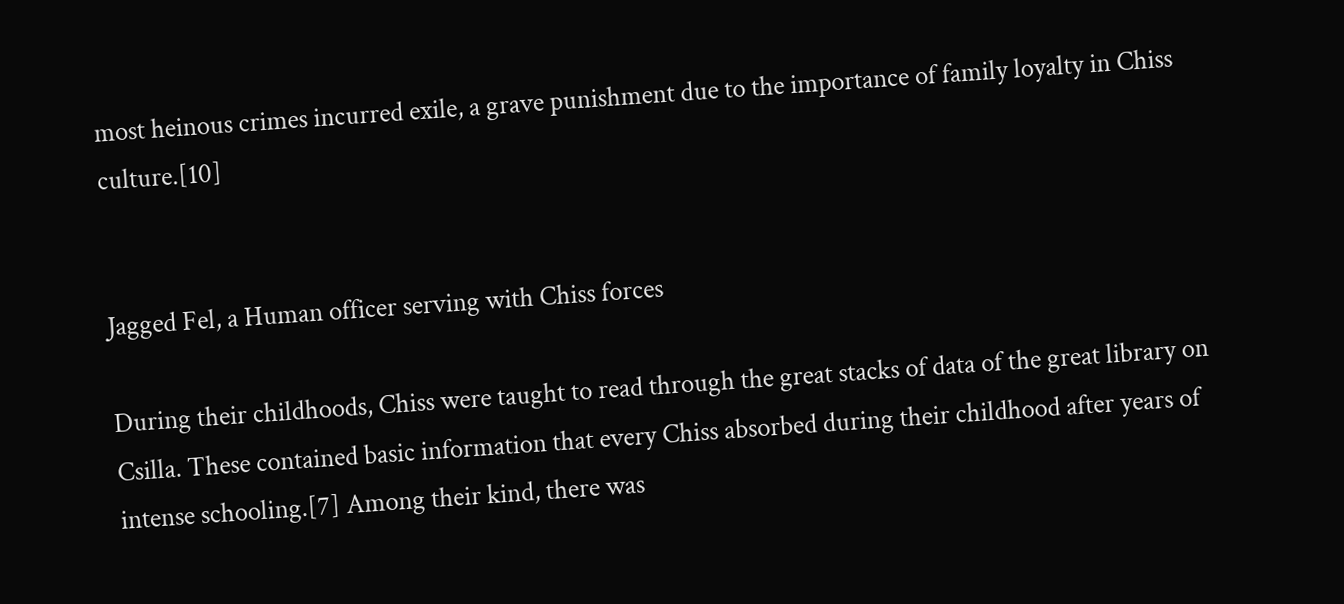most heinous crimes incurred exile, a grave punishment due to the importance of family loyalty in Chiss culture.[10]


Jagged Fel, a Human officer serving with Chiss forces

During their childhoods, Chiss were taught to read through the great stacks of data of the great library on Csilla. These contained basic information that every Chiss absorbed during their childhood after years of intense schooling.[7] Among their kind, there was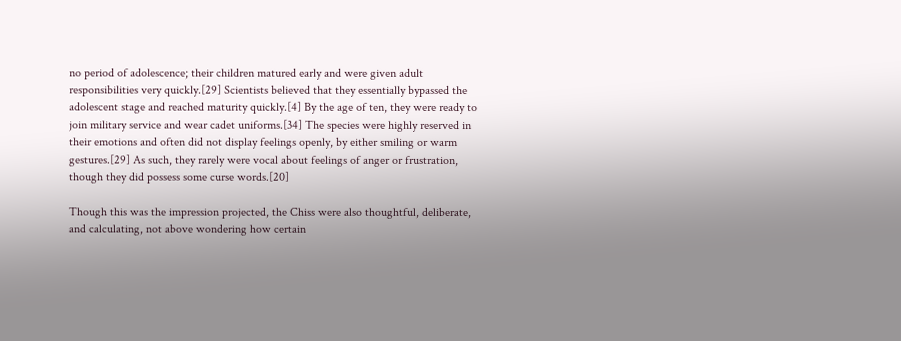no period of adolescence; their children matured early and were given adult responsibilities very quickly.[29] Scientists believed that they essentially bypassed the adolescent stage and reached maturity quickly.[4] By the age of ten, they were ready to join military service and wear cadet uniforms.[34] The species were highly reserved in their emotions and often did not display feelings openly, by either smiling or warm gestures.[29] As such, they rarely were vocal about feelings of anger or frustration, though they did possess some curse words.[20]

Though this was the impression projected, the Chiss were also thoughtful, deliberate, and calculating, not above wondering how certain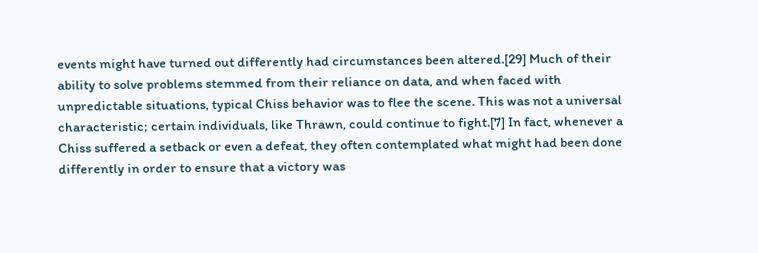events might have turned out differently had circumstances been altered.[29] Much of their ability to solve problems stemmed from their reliance on data, and when faced with unpredictable situations, typical Chiss behavior was to flee the scene. This was not a universal characteristic; certain individuals, like Thrawn, could continue to fight.[7] In fact, whenever a Chiss suffered a setback or even a defeat, they often contemplated what might had been done differently in order to ensure that a victory was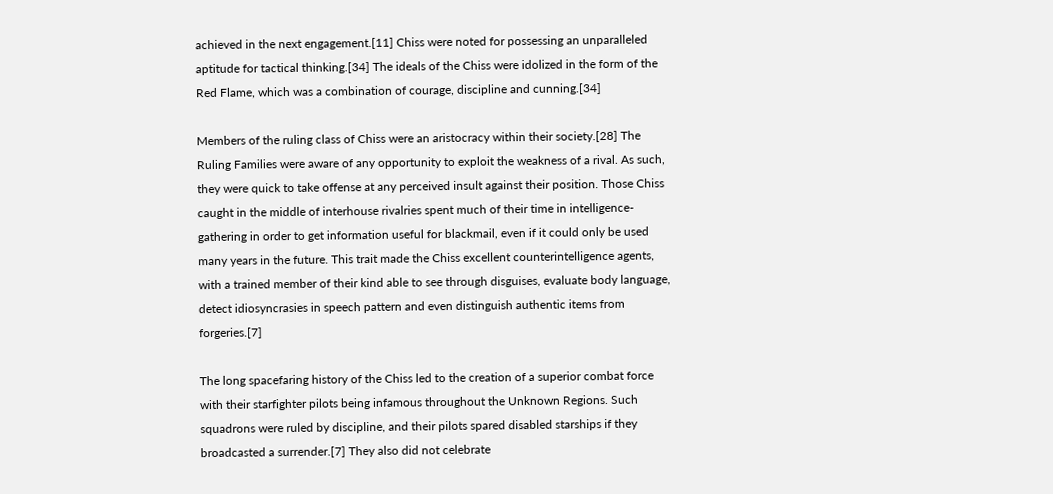achieved in the next engagement.[11] Chiss were noted for possessing an unparalleled aptitude for tactical thinking.[34] The ideals of the Chiss were idolized in the form of the Red Flame, which was a combination of courage, discipline and cunning.[34]

Members of the ruling class of Chiss were an aristocracy within their society.[28] The Ruling Families were aware of any opportunity to exploit the weakness of a rival. As such, they were quick to take offense at any perceived insult against their position. Those Chiss caught in the middle of interhouse rivalries spent much of their time in intelligence-gathering in order to get information useful for blackmail, even if it could only be used many years in the future. This trait made the Chiss excellent counterintelligence agents, with a trained member of their kind able to see through disguises, evaluate body language, detect idiosyncrasies in speech pattern and even distinguish authentic items from forgeries.[7]

The long spacefaring history of the Chiss led to the creation of a superior combat force with their starfighter pilots being infamous throughout the Unknown Regions. Such squadrons were ruled by discipline, and their pilots spared disabled starships if they broadcasted a surrender.[7] They also did not celebrate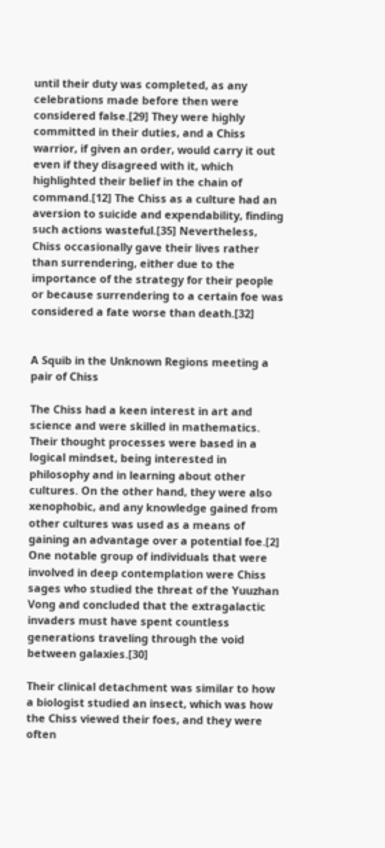until their duty was completed, as any celebrations made before then were considered false.[29] They were highly committed in their duties, and a Chiss warrior, if given an order, would carry it out even if they disagreed with it, which highlighted their belief in the chain of command.[12] The Chiss as a culture had an aversion to suicide and expendability, finding such actions wasteful.[35] Nevertheless, Chiss occasionally gave their lives rather than surrendering, either due to the importance of the strategy for their people or because surrendering to a certain foe was considered a fate worse than death.[32]


A Squib in the Unknown Regions meeting a pair of Chiss

The Chiss had a keen interest in art and science and were skilled in mathematics. Their thought processes were based in a logical mindset, being interested in philosophy and in learning about other cultures. On the other hand, they were also xenophobic, and any knowledge gained from other cultures was used as a means of gaining an advantage over a potential foe.[2] One notable group of individuals that were involved in deep contemplation were Chiss sages who studied the threat of the Yuuzhan Vong and concluded that the extragalactic invaders must have spent countless generations traveling through the void between galaxies.[30]

Their clinical detachment was similar to how a biologist studied an insect, which was how the Chiss viewed their foes, and they were often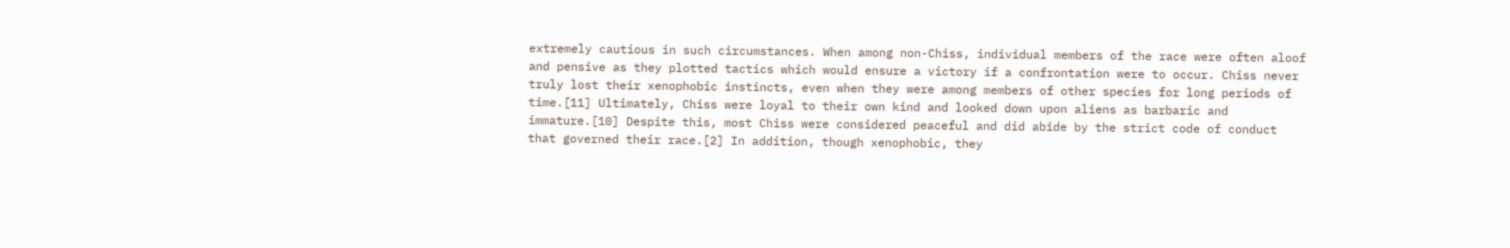extremely cautious in such circumstances. When among non-Chiss, individual members of the race were often aloof and pensive as they plotted tactics which would ensure a victory if a confrontation were to occur. Chiss never truly lost their xenophobic instincts, even when they were among members of other species for long periods of time.[11] Ultimately, Chiss were loyal to their own kind and looked down upon aliens as barbaric and immature.[10] Despite this, most Chiss were considered peaceful and did abide by the strict code of conduct that governed their race.[2] In addition, though xenophobic, they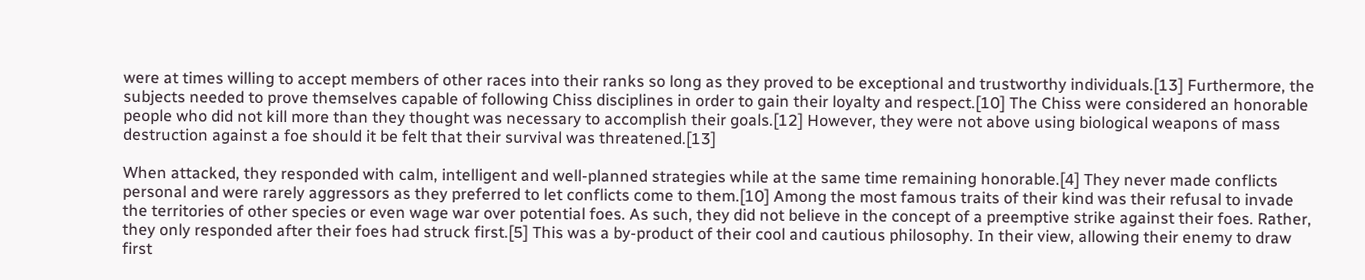were at times willing to accept members of other races into their ranks so long as they proved to be exceptional and trustworthy individuals.[13] Furthermore, the subjects needed to prove themselves capable of following Chiss disciplines in order to gain their loyalty and respect.[10] The Chiss were considered an honorable people who did not kill more than they thought was necessary to accomplish their goals.[12] However, they were not above using biological weapons of mass destruction against a foe should it be felt that their survival was threatened.[13]

When attacked, they responded with calm, intelligent and well-planned strategies while at the same time remaining honorable.[4] They never made conflicts personal and were rarely aggressors as they preferred to let conflicts come to them.[10] Among the most famous traits of their kind was their refusal to invade the territories of other species or even wage war over potential foes. As such, they did not believe in the concept of a preemptive strike against their foes. Rather, they only responded after their foes had struck first.[5] This was a by-product of their cool and cautious philosophy. In their view, allowing their enemy to draw first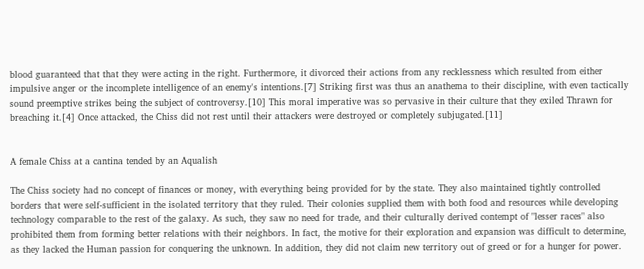blood guaranteed that that they were acting in the right. Furthermore, it divorced their actions from any recklessness which resulted from either impulsive anger or the incomplete intelligence of an enemy's intentions.[7] Striking first was thus an anathema to their discipline, with even tactically sound preemptive strikes being the subject of controversy.[10] This moral imperative was so pervasive in their culture that they exiled Thrawn for breaching it.[4] Once attacked, the Chiss did not rest until their attackers were destroyed or completely subjugated.[11]


A female Chiss at a cantina tended by an Aqualish

The Chiss society had no concept of finances or money, with everything being provided for by the state. They also maintained tightly controlled borders that were self-sufficient in the isolated territory that they ruled. Their colonies supplied them with both food and resources while developing technology comparable to the rest of the galaxy. As such, they saw no need for trade, and their culturally derived contempt of "lesser races" also prohibited them from forming better relations with their neighbors. In fact, the motive for their exploration and expansion was difficult to determine, as they lacked the Human passion for conquering the unknown. In addition, they did not claim new territory out of greed or for a hunger for power.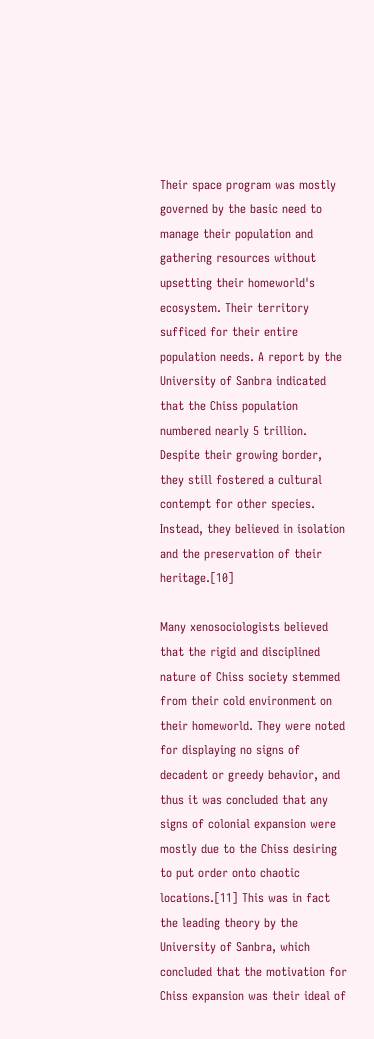Their space program was mostly governed by the basic need to manage their population and gathering resources without upsetting their homeworld's ecosystem. Their territory sufficed for their entire population needs. A report by the University of Sanbra indicated that the Chiss population numbered nearly 5 trillion. Despite their growing border, they still fostered a cultural contempt for other species. Instead, they believed in isolation and the preservation of their heritage.[10]

Many xenosociologists believed that the rigid and disciplined nature of Chiss society stemmed from their cold environment on their homeworld. They were noted for displaying no signs of decadent or greedy behavior, and thus it was concluded that any signs of colonial expansion were mostly due to the Chiss desiring to put order onto chaotic locations.[11] This was in fact the leading theory by the University of Sanbra, which concluded that the motivation for Chiss expansion was their ideal of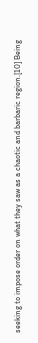seeking to impose order on what they saw as a chaotic and barbaric region.[10] Being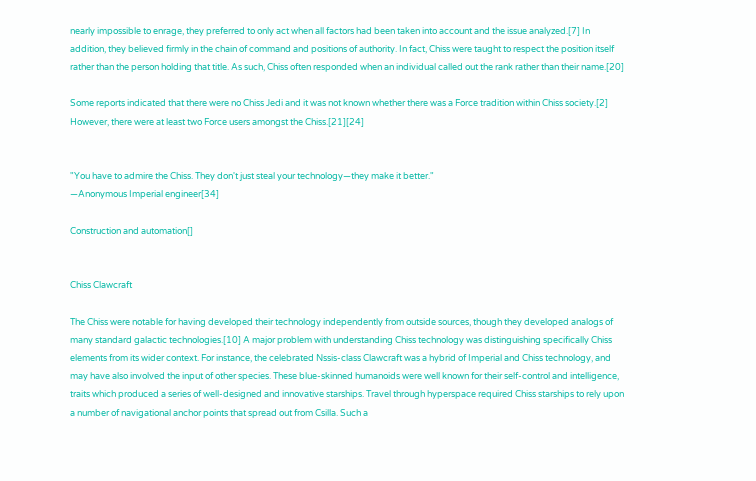nearly impossible to enrage, they preferred to only act when all factors had been taken into account and the issue analyzed.[7] In addition, they believed firmly in the chain of command and positions of authority. In fact, Chiss were taught to respect the position itself rather than the person holding that title. As such, Chiss often responded when an individual called out the rank rather than their name.[20]

Some reports indicated that there were no Chiss Jedi and it was not known whether there was a Force tradition within Chiss society.[2] However, there were at least two Force users amongst the Chiss.[21][24]


"You have to admire the Chiss. They don't just steal your technology—they make it better."
―Anonymous Imperial engineer[34]

Construction and automation[]


Chiss Clawcraft

The Chiss were notable for having developed their technology independently from outside sources, though they developed analogs of many standard galactic technologies.[10] A major problem with understanding Chiss technology was distinguishing specifically Chiss elements from its wider context. For instance, the celebrated Nssis-class Clawcraft was a hybrid of Imperial and Chiss technology, and may have also involved the input of other species. These blue-skinned humanoids were well known for their self-control and intelligence, traits which produced a series of well-designed and innovative starships. Travel through hyperspace required Chiss starships to rely upon a number of navigational anchor points that spread out from Csilla. Such a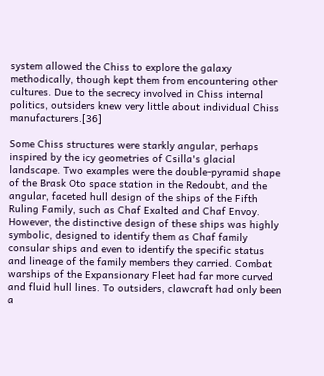system allowed the Chiss to explore the galaxy methodically, though kept them from encountering other cultures. Due to the secrecy involved in Chiss internal politics, outsiders knew very little about individual Chiss manufacturers.[36]

Some Chiss structures were starkly angular, perhaps inspired by the icy geometries of Csilla's glacial landscape. Two examples were the double-pyramid shape of the Brask Oto space station in the Redoubt, and the angular, faceted hull design of the ships of the Fifth Ruling Family, such as Chaf Exalted and Chaf Envoy. However, the distinctive design of these ships was highly symbolic, designed to identify them as Chaf family consular ships and even to identify the specific status and lineage of the family members they carried. Combat warships of the Expansionary Fleet had far more curved and fluid hull lines. To outsiders, clawcraft had only been a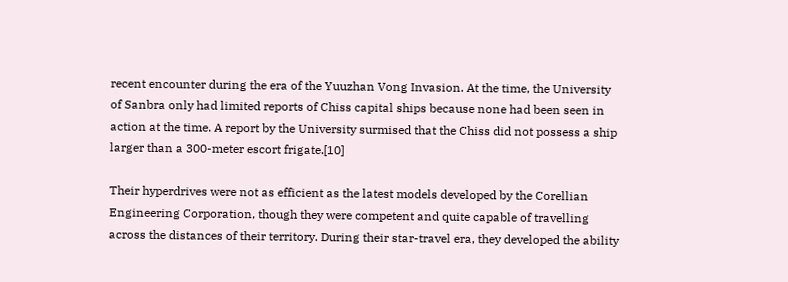recent encounter during the era of the Yuuzhan Vong Invasion. At the time, the University of Sanbra only had limited reports of Chiss capital ships because none had been seen in action at the time. A report by the University surmised that the Chiss did not possess a ship larger than a 300-meter escort frigate.[10]

Their hyperdrives were not as efficient as the latest models developed by the Corellian Engineering Corporation, though they were competent and quite capable of travelling across the distances of their territory. During their star-travel era, they developed the ability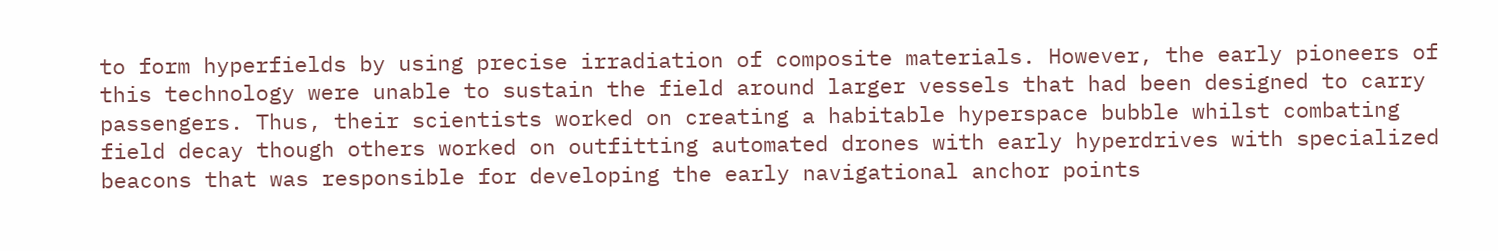to form hyperfields by using precise irradiation of composite materials. However, the early pioneers of this technology were unable to sustain the field around larger vessels that had been designed to carry passengers. Thus, their scientists worked on creating a habitable hyperspace bubble whilst combating field decay though others worked on outfitting automated drones with early hyperdrives with specialized beacons that was responsible for developing the early navigational anchor points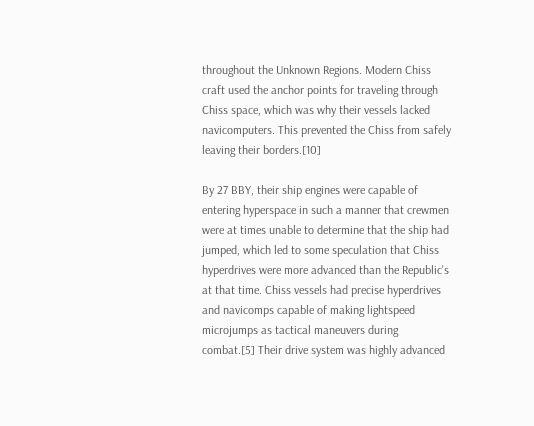throughout the Unknown Regions. Modern Chiss craft used the anchor points for traveling through Chiss space, which was why their vessels lacked navicomputers. This prevented the Chiss from safely leaving their borders.[10]

By 27 BBY, their ship engines were capable of entering hyperspace in such a manner that crewmen were at times unable to determine that the ship had jumped, which led to some speculation that Chiss hyperdrives were more advanced than the Republic's at that time. Chiss vessels had precise hyperdrives and navicomps capable of making lightspeed microjumps as tactical maneuvers during combat.[5] Their drive system was highly advanced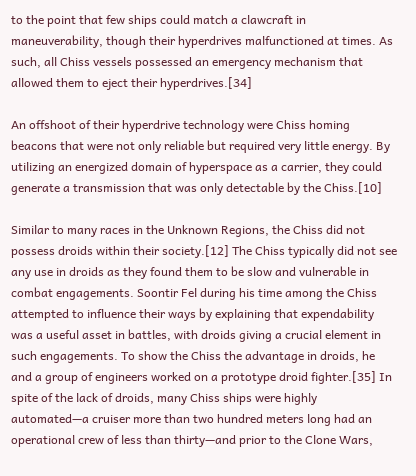to the point that few ships could match a clawcraft in maneuverability, though their hyperdrives malfunctioned at times. As such, all Chiss vessels possessed an emergency mechanism that allowed them to eject their hyperdrives.[34]

An offshoot of their hyperdrive technology were Chiss homing beacons that were not only reliable but required very little energy. By utilizing an energized domain of hyperspace as a carrier, they could generate a transmission that was only detectable by the Chiss.[10]

Similar to many races in the Unknown Regions, the Chiss did not possess droids within their society.[12] The Chiss typically did not see any use in droids as they found them to be slow and vulnerable in combat engagements. Soontir Fel during his time among the Chiss attempted to influence their ways by explaining that expendability was a useful asset in battles, with droids giving a crucial element in such engagements. To show the Chiss the advantage in droids, he and a group of engineers worked on a prototype droid fighter.[35] In spite of the lack of droids, many Chiss ships were highly automated—a cruiser more than two hundred meters long had an operational crew of less than thirty—and prior to the Clone Wars,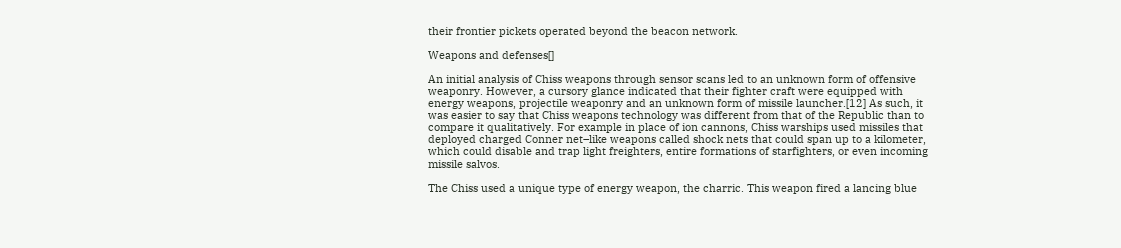their frontier pickets operated beyond the beacon network.

Weapons and defenses[]

An initial analysis of Chiss weapons through sensor scans led to an unknown form of offensive weaponry. However, a cursory glance indicated that their fighter craft were equipped with energy weapons, projectile weaponry and an unknown form of missile launcher.[12] As such, it was easier to say that Chiss weapons technology was different from that of the Republic than to compare it qualitatively. For example in place of ion cannons, Chiss warships used missiles that deployed charged Conner net–like weapons called shock nets that could span up to a kilometer, which could disable and trap light freighters, entire formations of starfighters, or even incoming missile salvos.

The Chiss used a unique type of energy weapon, the charric. This weapon fired a lancing blue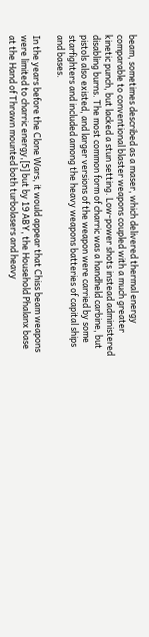beam, sometimes described as a maser, which delivered thermal energy comparable to conventional blaster weapons coupled with a much greater kinetic punch, but lacked a stun setting. Low-power shots instead administered disabling burns. The most common form of charric was a handheld carbine, but pistols also existed, and larger versions of the weapon were carried by some starfighters and included among the heavy weapons batteries of capital ships and bases.

In the years before the Clone Wars, it would appear that Chiss beam weapons were limited to charric energy,[5] but by 19 ABY, the Household Phalanx base at the Hand of Thrawn mounted both turbolasers and heavy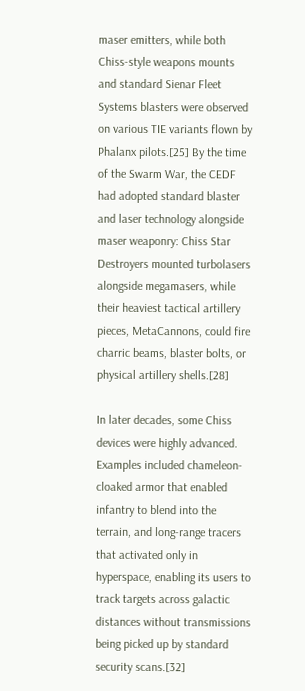maser emitters, while both Chiss-style weapons mounts and standard Sienar Fleet Systems blasters were observed on various TIE variants flown by Phalanx pilots.[25] By the time of the Swarm War, the CEDF had adopted standard blaster and laser technology alongside maser weaponry: Chiss Star Destroyers mounted turbolasers alongside megamasers, while their heaviest tactical artillery pieces, MetaCannons, could fire charric beams, blaster bolts, or physical artillery shells.[28]

In later decades, some Chiss devices were highly advanced. Examples included chameleon-cloaked armor that enabled infantry to blend into the terrain, and long-range tracers that activated only in hyperspace, enabling its users to track targets across galactic distances without transmissions being picked up by standard security scans.[32]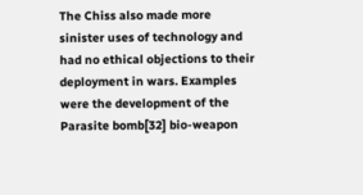The Chiss also made more sinister uses of technology and had no ethical objections to their deployment in wars. Examples were the development of the Parasite bomb[32] bio-weapon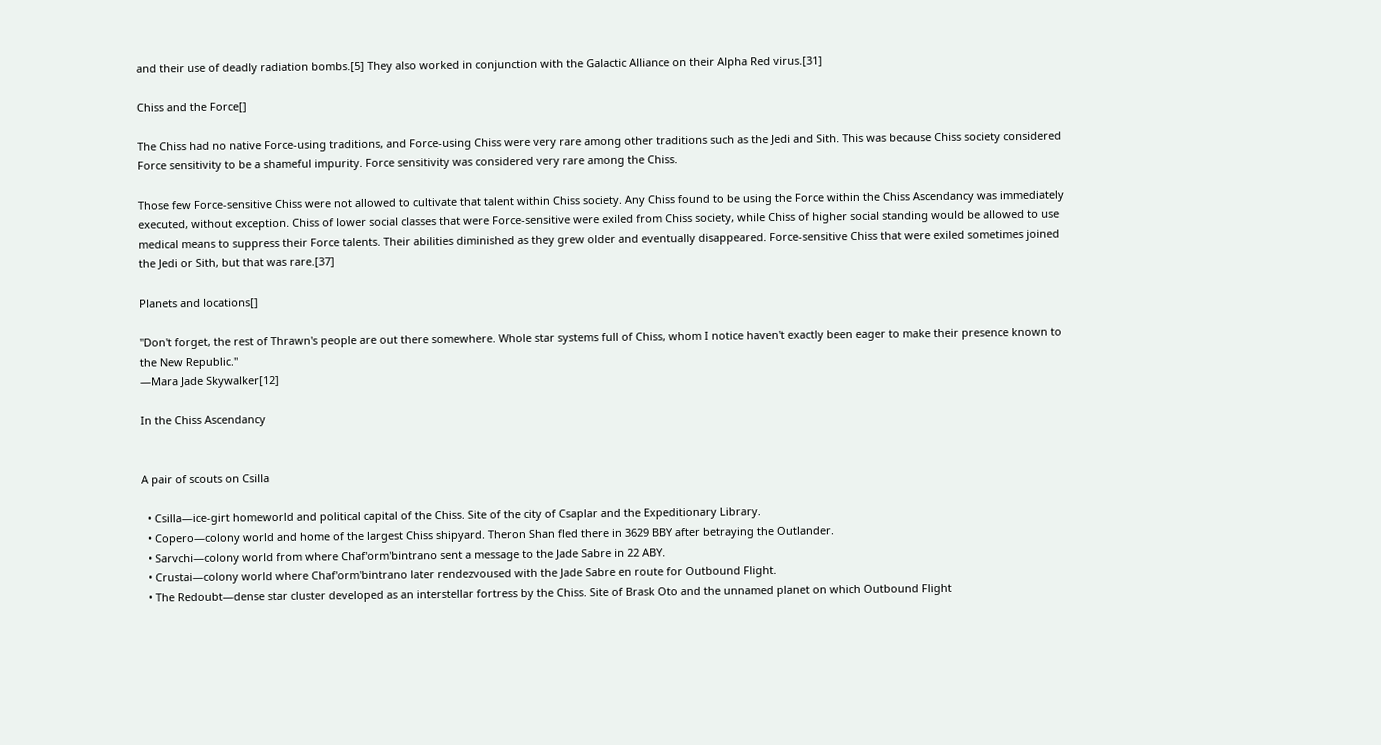and their use of deadly radiation bombs.[5] They also worked in conjunction with the Galactic Alliance on their Alpha Red virus.[31]

Chiss and the Force[]

The Chiss had no native Force-using traditions, and Force-using Chiss were very rare among other traditions such as the Jedi and Sith. This was because Chiss society considered Force sensitivity to be a shameful impurity. Force sensitivity was considered very rare among the Chiss.

Those few Force-sensitive Chiss were not allowed to cultivate that talent within Chiss society. Any Chiss found to be using the Force within the Chiss Ascendancy was immediately executed, without exception. Chiss of lower social classes that were Force-sensitive were exiled from Chiss society, while Chiss of higher social standing would be allowed to use medical means to suppress their Force talents. Their abilities diminished as they grew older and eventually disappeared. Force-sensitive Chiss that were exiled sometimes joined the Jedi or Sith, but that was rare.[37]

Planets and locations[]

"Don't forget, the rest of Thrawn's people are out there somewhere. Whole star systems full of Chiss, whom I notice haven't exactly been eager to make their presence known to the New Republic."
―Mara Jade Skywalker[12]

In the Chiss Ascendancy


A pair of scouts on Csilla

  • Csilla—ice-girt homeworld and political capital of the Chiss. Site of the city of Csaplar and the Expeditionary Library.
  • Copero—colony world and home of the largest Chiss shipyard. Theron Shan fled there in 3629 BBY after betraying the Outlander.
  • Sarvchi—colony world from where Chaf'orm'bintrano sent a message to the Jade Sabre in 22 ABY.
  • Crustai—colony world where Chaf'orm'bintrano later rendezvoused with the Jade Sabre en route for Outbound Flight.
  • The Redoubt—dense star cluster developed as an interstellar fortress by the Chiss. Site of Brask Oto and the unnamed planet on which Outbound Flight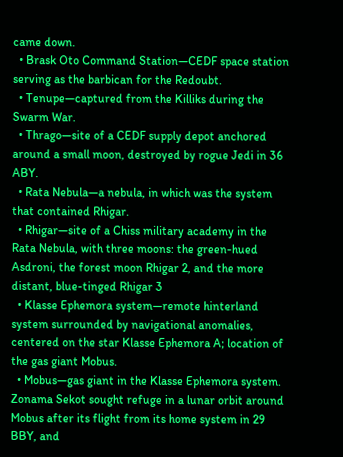came down.
  • Brask Oto Command Station—CEDF space station serving as the barbican for the Redoubt.
  • Tenupe—captured from the Killiks during the Swarm War.
  • Thrago—site of a CEDF supply depot anchored around a small moon, destroyed by rogue Jedi in 36 ABY.
  • Rata Nebula—a nebula, in which was the system that contained Rhigar.
  • Rhigar—site of a Chiss military academy in the Rata Nebula, with three moons: the green-hued Asdroni, the forest moon Rhigar 2, and the more distant, blue-tinged Rhigar 3
  • Klasse Ephemora system—remote hinterland system surrounded by navigational anomalies, centered on the star Klasse Ephemora A; location of the gas giant Mobus.
  • Mobus—gas giant in the Klasse Ephemora system. Zonama Sekot sought refuge in a lunar orbit around Mobus after its flight from its home system in 29 BBY, and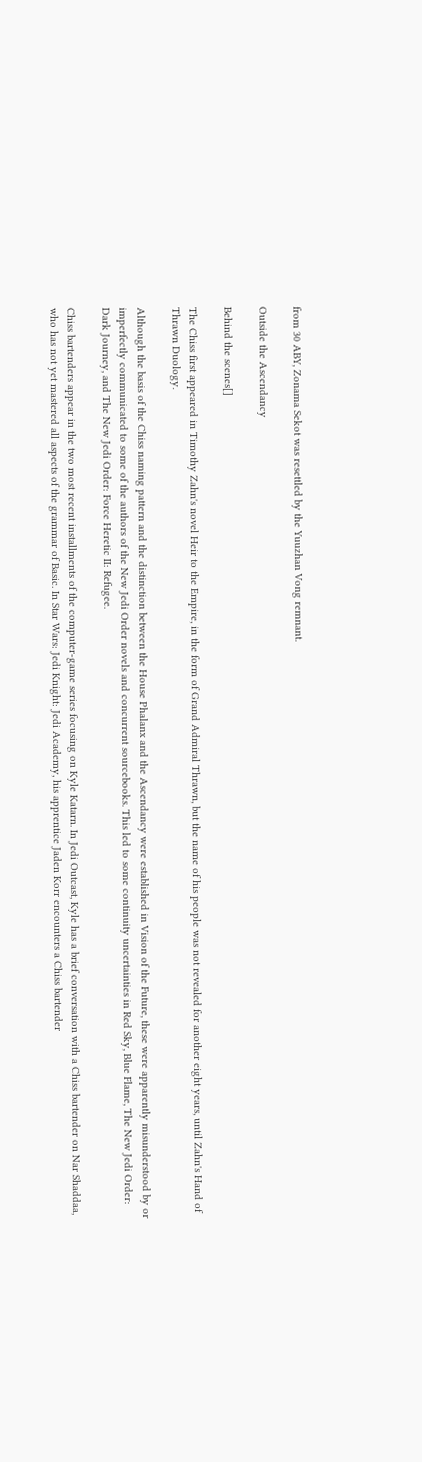from 30 ABY, Zonama Sekot was resettled by the Yuuzhan Vong remnant.

Outside the Ascendancy

Behind the scenes[]

The Chiss first appeared in Timothy Zahn's novel Heir to the Empire, in the form of Grand Admiral Thrawn, but the name of his people was not revealed for another eight years, until Zahn's Hand of Thrawn Duology.

Although the basis of the Chiss naming pattern and the distinction between the House Phalanx and the Ascendancy were established in Vision of the Future, these were apparently misunderstood by or imperfectly communicated to some of the authors of the New Jedi Order novels and concurrent sourcebooks. This led to some continuity uncertainties in Red Sky, Blue Flame, The New Jedi Order: Dark Journey, and The New Jedi Order: Force Heretic II: Refugee.

Chiss bartenders appear in the two most recent installments of the computer-game series focusing on Kyle Katarn. In Jedi Outcast, Kyle has a brief conversation with a Chiss bartender on Nar Shaddaa, who has not yet mastered all aspects of the grammar of Basic. In Star Wars: Jedi Knight: Jedi Academy, his apprentice Jaden Korr encounters a Chiss bartender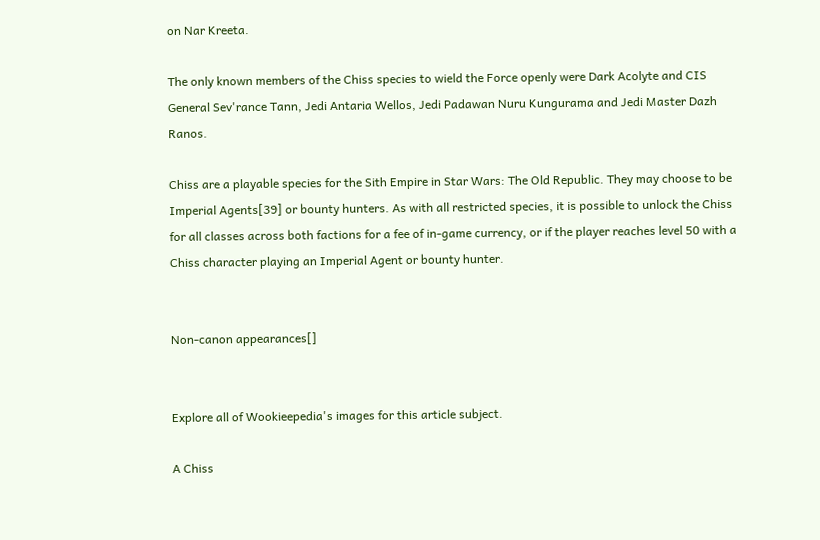on Nar Kreeta.

The only known members of the Chiss species to wield the Force openly were Dark Acolyte and CIS General Sev'rance Tann, Jedi Antaria Wellos, Jedi Padawan Nuru Kungurama and Jedi Master Dazh Ranos.

Chiss are a playable species for the Sith Empire in Star Wars: The Old Republic. They may choose to be Imperial Agents[39] or bounty hunters. As with all restricted species, it is possible to unlock the Chiss for all classes across both factions for a fee of in-game currency, or if the player reaches level 50 with a Chiss character playing an Imperial Agent or bounty hunter.


Non-canon appearances[]


Explore all of Wookieepedia's images for this article subject.

A Chiss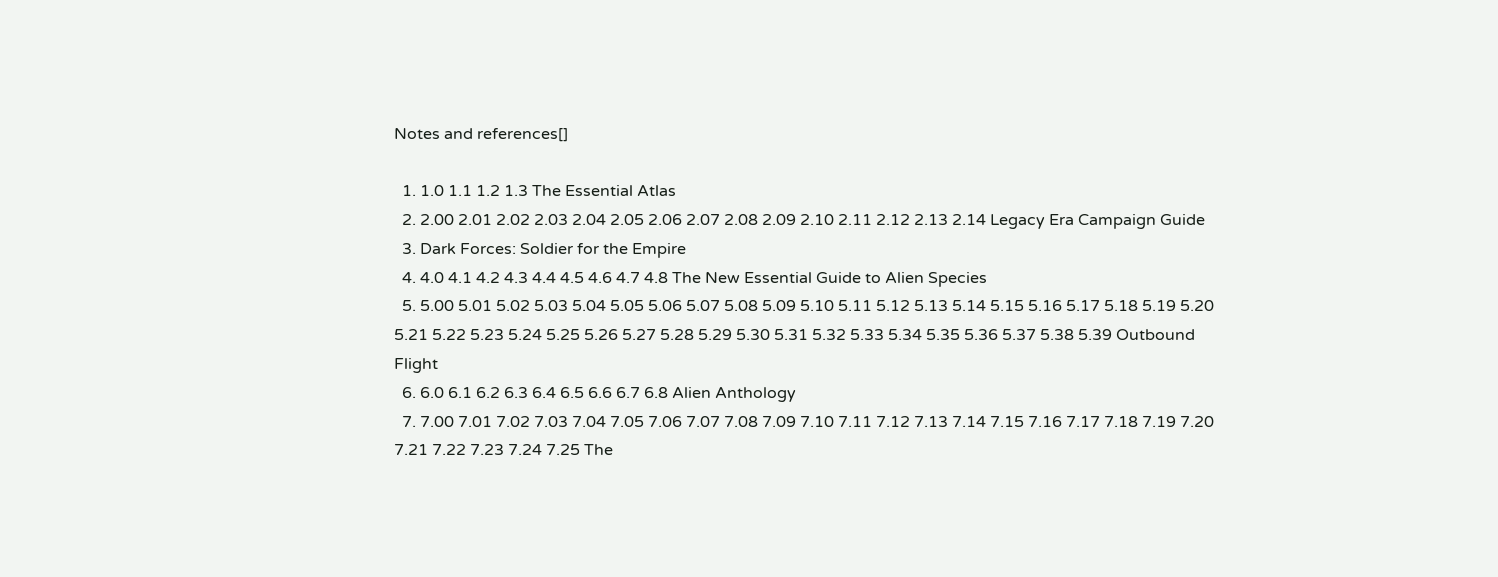Notes and references[]

  1. 1.0 1.1 1.2 1.3 The Essential Atlas
  2. 2.00 2.01 2.02 2.03 2.04 2.05 2.06 2.07 2.08 2.09 2.10 2.11 2.12 2.13 2.14 Legacy Era Campaign Guide
  3. Dark Forces: Soldier for the Empire
  4. 4.0 4.1 4.2 4.3 4.4 4.5 4.6 4.7 4.8 The New Essential Guide to Alien Species
  5. 5.00 5.01 5.02 5.03 5.04 5.05 5.06 5.07 5.08 5.09 5.10 5.11 5.12 5.13 5.14 5.15 5.16 5.17 5.18 5.19 5.20 5.21 5.22 5.23 5.24 5.25 5.26 5.27 5.28 5.29 5.30 5.31 5.32 5.33 5.34 5.35 5.36 5.37 5.38 5.39 Outbound Flight
  6. 6.0 6.1 6.2 6.3 6.4 6.5 6.6 6.7 6.8 Alien Anthology
  7. 7.00 7.01 7.02 7.03 7.04 7.05 7.06 7.07 7.08 7.09 7.10 7.11 7.12 7.13 7.14 7.15 7.16 7.17 7.18 7.19 7.20 7.21 7.22 7.23 7.24 7.25 The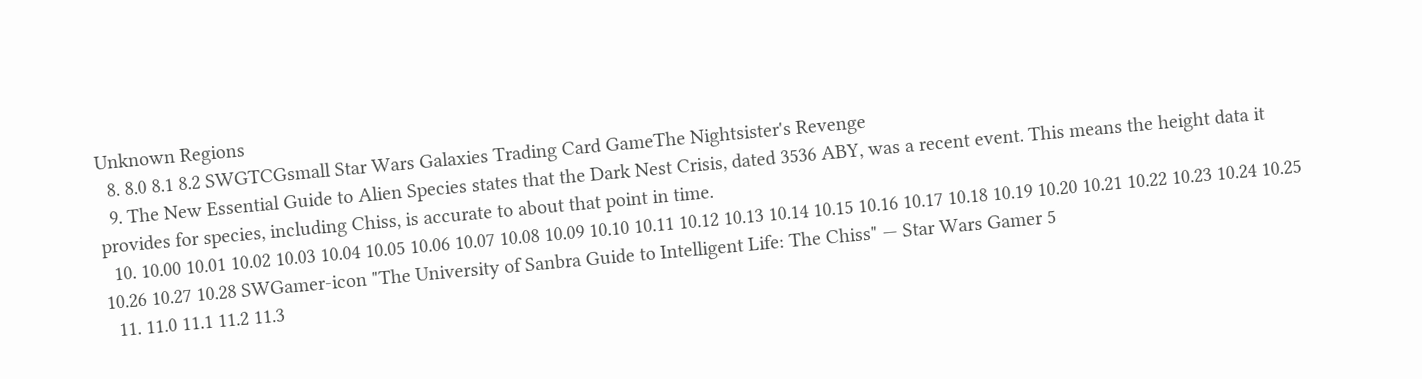Unknown Regions
  8. 8.0 8.1 8.2 SWGTCGsmall Star Wars Galaxies Trading Card GameThe Nightsister's Revenge
  9. The New Essential Guide to Alien Species states that the Dark Nest Crisis, dated 3536 ABY, was a recent event. This means the height data it provides for species, including Chiss, is accurate to about that point in time.
  10. 10.00 10.01 10.02 10.03 10.04 10.05 10.06 10.07 10.08 10.09 10.10 10.11 10.12 10.13 10.14 10.15 10.16 10.17 10.18 10.19 10.20 10.21 10.22 10.23 10.24 10.25 10.26 10.27 10.28 SWGamer-icon "The University of Sanbra Guide to Intelligent Life: The Chiss" — Star Wars Gamer 5
  11. 11.0 11.1 11.2 11.3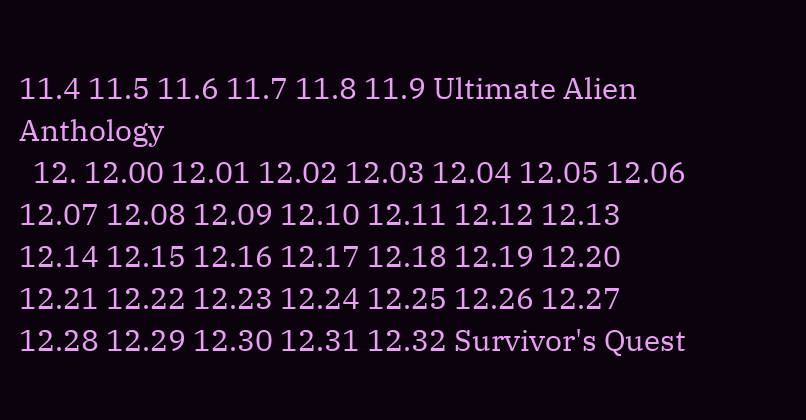11.4 11.5 11.6 11.7 11.8 11.9 Ultimate Alien Anthology
  12. 12.00 12.01 12.02 12.03 12.04 12.05 12.06 12.07 12.08 12.09 12.10 12.11 12.12 12.13 12.14 12.15 12.16 12.17 12.18 12.19 12.20 12.21 12.22 12.23 12.24 12.25 12.26 12.27 12.28 12.29 12.30 12.31 12.32 Survivor's Quest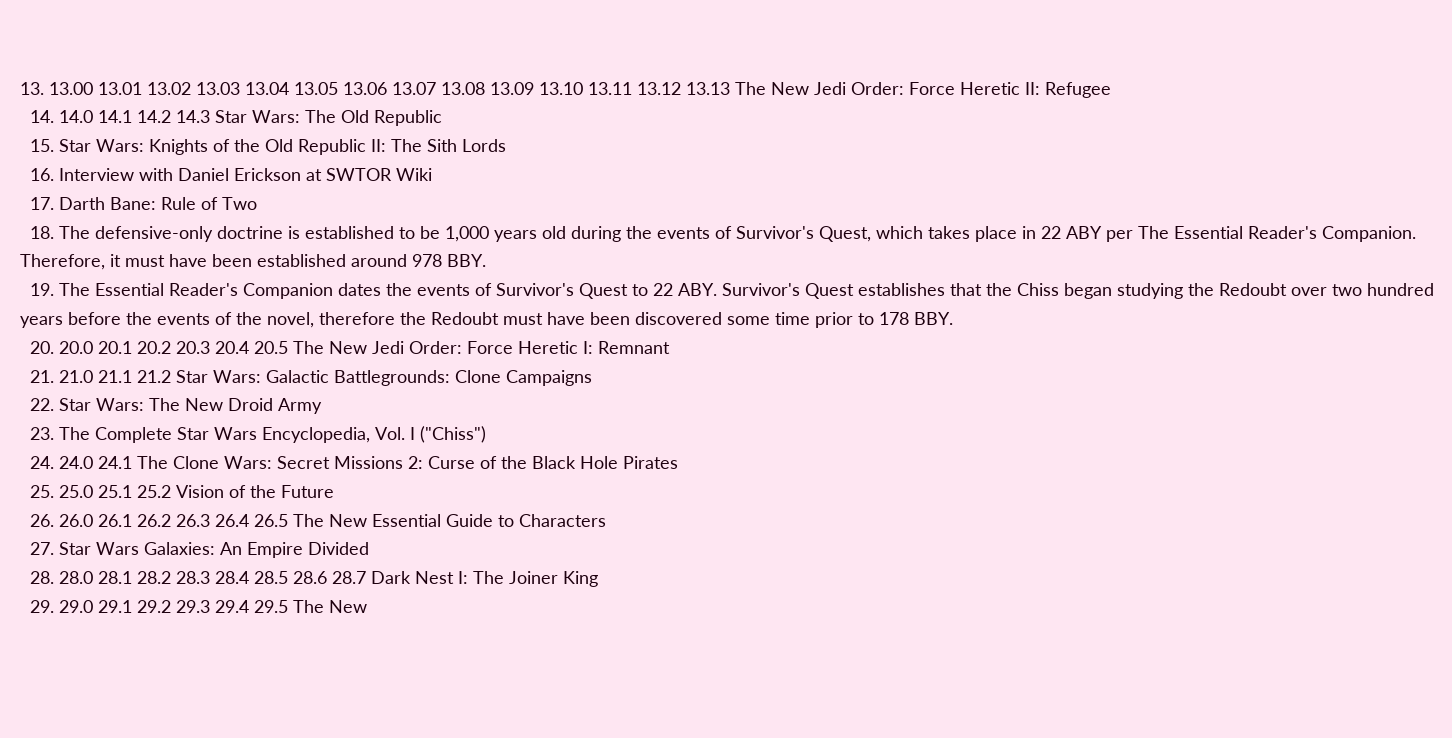13. 13.00 13.01 13.02 13.03 13.04 13.05 13.06 13.07 13.08 13.09 13.10 13.11 13.12 13.13 The New Jedi Order: Force Heretic II: Refugee
  14. 14.0 14.1 14.2 14.3 Star Wars: The Old Republic
  15. Star Wars: Knights of the Old Republic II: The Sith Lords
  16. Interview with Daniel Erickson at SWTOR Wiki
  17. Darth Bane: Rule of Two
  18. The defensive-only doctrine is established to be 1,000 years old during the events of Survivor's Quest, which takes place in 22 ABY per The Essential Reader's Companion. Therefore, it must have been established around 978 BBY.
  19. The Essential Reader's Companion dates the events of Survivor's Quest to 22 ABY. Survivor's Quest establishes that the Chiss began studying the Redoubt over two hundred years before the events of the novel, therefore the Redoubt must have been discovered some time prior to 178 BBY.
  20. 20.0 20.1 20.2 20.3 20.4 20.5 The New Jedi Order: Force Heretic I: Remnant
  21. 21.0 21.1 21.2 Star Wars: Galactic Battlegrounds: Clone Campaigns
  22. Star Wars: The New Droid Army
  23. The Complete Star Wars Encyclopedia, Vol. I ("Chiss")
  24. 24.0 24.1 The Clone Wars: Secret Missions 2: Curse of the Black Hole Pirates
  25. 25.0 25.1 25.2 Vision of the Future
  26. 26.0 26.1 26.2 26.3 26.4 26.5 The New Essential Guide to Characters
  27. Star Wars Galaxies: An Empire Divided
  28. 28.0 28.1 28.2 28.3 28.4 28.5 28.6 28.7 Dark Nest I: The Joiner King
  29. 29.0 29.1 29.2 29.3 29.4 29.5 The New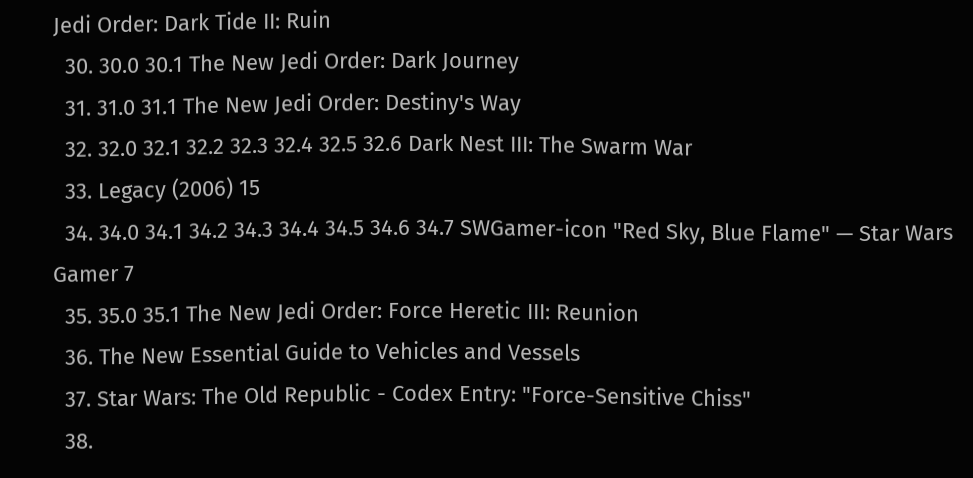Jedi Order: Dark Tide II: Ruin
  30. 30.0 30.1 The New Jedi Order: Dark Journey
  31. 31.0 31.1 The New Jedi Order: Destiny's Way
  32. 32.0 32.1 32.2 32.3 32.4 32.5 32.6 Dark Nest III: The Swarm War
  33. Legacy (2006) 15
  34. 34.0 34.1 34.2 34.3 34.4 34.5 34.6 34.7 SWGamer-icon "Red Sky, Blue Flame" — Star Wars Gamer 7
  35. 35.0 35.1 The New Jedi Order: Force Heretic III: Reunion
  36. The New Essential Guide to Vehicles and Vessels
  37. Star Wars: The Old Republic - Codex Entry: "Force-Sensitive Chiss"
  38.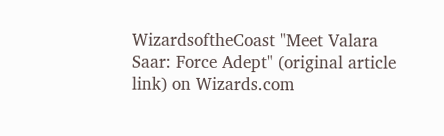WizardsoftheCoast "Meet Valara Saar: Force Adept" (original article link) on Wizards.com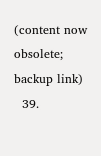(content now obsolete; backup link)
  39.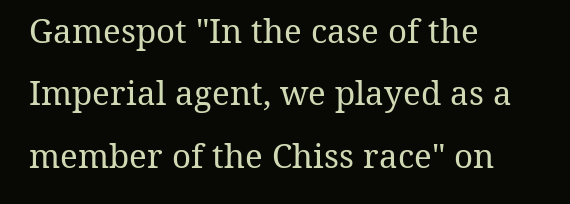Gamespot "In the case of the Imperial agent, we played as a member of the Chiss race" on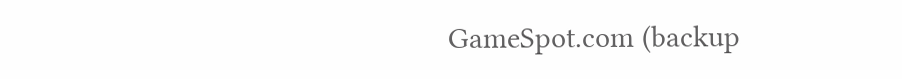GameSpot.com (backup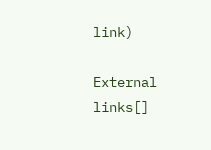link)

External links[]